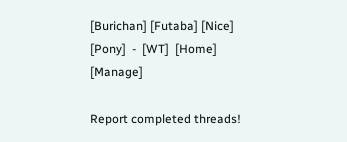[Burichan] [Futaba] [Nice] [Pony]  -  [WT]  [Home] [Manage]

Report completed threads!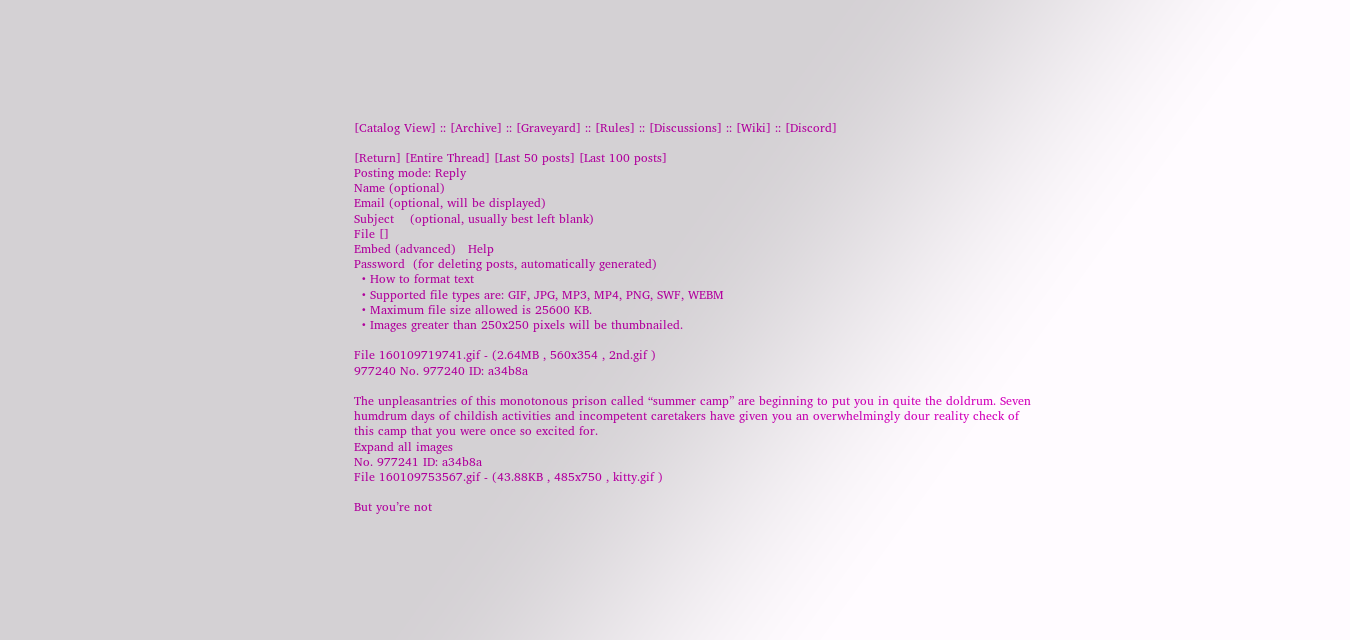[Catalog View] :: [Archive] :: [Graveyard] :: [Rules] :: [Discussions] :: [Wiki] :: [Discord]

[Return] [Entire Thread] [Last 50 posts] [Last 100 posts]
Posting mode: Reply
Name (optional)
Email (optional, will be displayed)
Subject    (optional, usually best left blank)
File []
Embed (advanced)   Help
Password  (for deleting posts, automatically generated)
  • How to format text
  • Supported file types are: GIF, JPG, MP3, MP4, PNG, SWF, WEBM
  • Maximum file size allowed is 25600 KB.
  • Images greater than 250x250 pixels will be thumbnailed.

File 160109719741.gif - (2.64MB , 560x354 , 2nd.gif )
977240 No. 977240 ID: a34b8a

The unpleasantries of this monotonous prison called “summer camp” are beginning to put you in quite the doldrum. Seven humdrum days of childish activities and incompetent caretakers have given you an overwhelmingly dour reality check of this camp that you were once so excited for.
Expand all images
No. 977241 ID: a34b8a
File 160109753567.gif - (43.88KB , 485x750 , kitty.gif )

But you’re not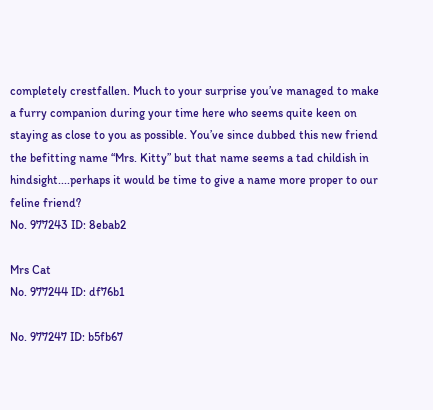completely crestfallen. Much to your surprise you’ve managed to make a furry companion during your time here who seems quite keen on staying as close to you as possible. You’ve since dubbed this new friend the befitting name “Mrs. Kitty” but that name seems a tad childish in hindsight....perhaps it would be time to give a name more proper to our feline friend?
No. 977243 ID: 8ebab2

Mrs Cat
No. 977244 ID: df76b1

No. 977247 ID: b5fb67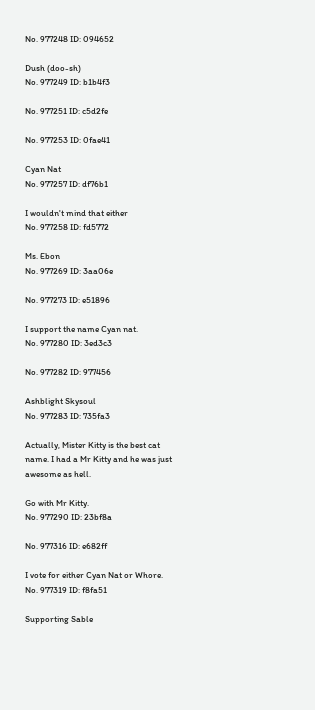No. 977248 ID: 094652

Dush (doo-sh)
No. 977249 ID: b1b4f3

No. 977251 ID: c5d2fe

No. 977253 ID: 0fae41

Cyan Nat
No. 977257 ID: df76b1

I wouldn't mind that either
No. 977258 ID: fd5772

Ms. Ebon
No. 977269 ID: 3aa06e

No. 977273 ID: e51896

I support the name Cyan nat.
No. 977280 ID: 3ed3c3

No. 977282 ID: 977456

Ashblight Skysoul
No. 977283 ID: 735fa3

Actually, Mister Kitty is the best cat name. I had a Mr Kitty and he was just awesome as hell.

Go with Mr Kitty.
No. 977290 ID: 23bf8a

No. 977316 ID: e682ff

I vote for either Cyan Nat or Whore.
No. 977319 ID: f8fa51

Supporting Sable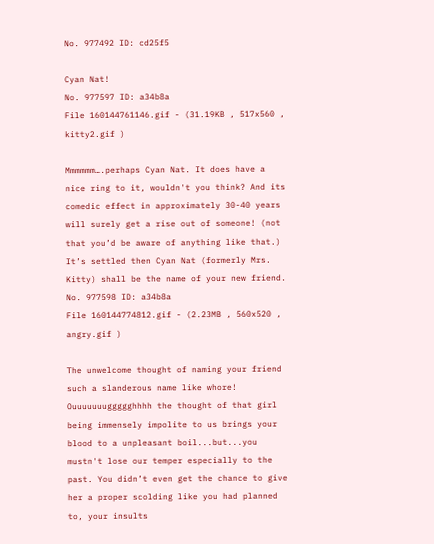No. 977492 ID: cd25f5

Cyan Nat!
No. 977597 ID: a34b8a
File 160144761146.gif - (31.19KB , 517x560 , kitty2.gif )

Mmmmmm….perhaps Cyan Nat. It does have a nice ring to it, wouldn't you think? And its comedic effect in approximately 30-40 years will surely get a rise out of someone! (not that you’d be aware of anything like that.) It’s settled then Cyan Nat (formerly Mrs. Kitty) shall be the name of your new friend.
No. 977598 ID: a34b8a
File 160144774812.gif - (2.23MB , 560x520 , angry.gif )

The unwelcome thought of naming your friend such a slanderous name like whore! Ouuuuuuuggggghhhh the thought of that girl being immensely impolite to us brings your blood to a unpleasant boil...but...you mustn't lose our temper especially to the past. You didn’t even get the chance to give her a proper scolding like you had planned to, your insults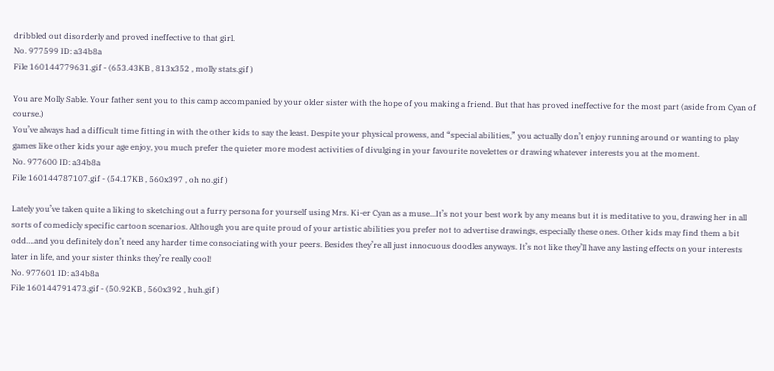dribbled out disorderly and proved ineffective to that girl.
No. 977599 ID: a34b8a
File 160144779631.gif - (653.43KB , 813x352 , molly stats.gif )

You are Molly Sable. Your father sent you to this camp accompanied by your older sister with the hope of you making a friend. But that has proved ineffective for the most part (aside from Cyan of course.)
You’ve always had a difficult time fitting in with the other kids to say the least. Despite your physical prowess, and “special abilities,” you actually don’t enjoy running around or wanting to play games like other kids your age enjoy, you much prefer the quieter more modest activities of divulging in your favourite novelettes or drawing whatever interests you at the moment.
No. 977600 ID: a34b8a
File 160144787107.gif - (54.17KB , 560x397 , oh no.gif )

Lately you’ve taken quite a liking to sketching out a furry persona for yourself using Mrs. Ki-er Cyan as a muse...It’s not your best work by any means but it is meditative to you, drawing her in all sorts of comedicly specific cartoon scenarios. Although you are quite proud of your artistic abilities you prefer not to advertise drawings, especially these ones. Other kids may find them a bit odd….and you definitely don’t need any harder time consociating with your peers. Besides they’re all just innocuous doodles anyways. It’s not like they’ll have any lasting effects on your interests later in life, and your sister thinks they’re really cool!
No. 977601 ID: a34b8a
File 160144791473.gif - (50.92KB , 560x392 , huh.gif )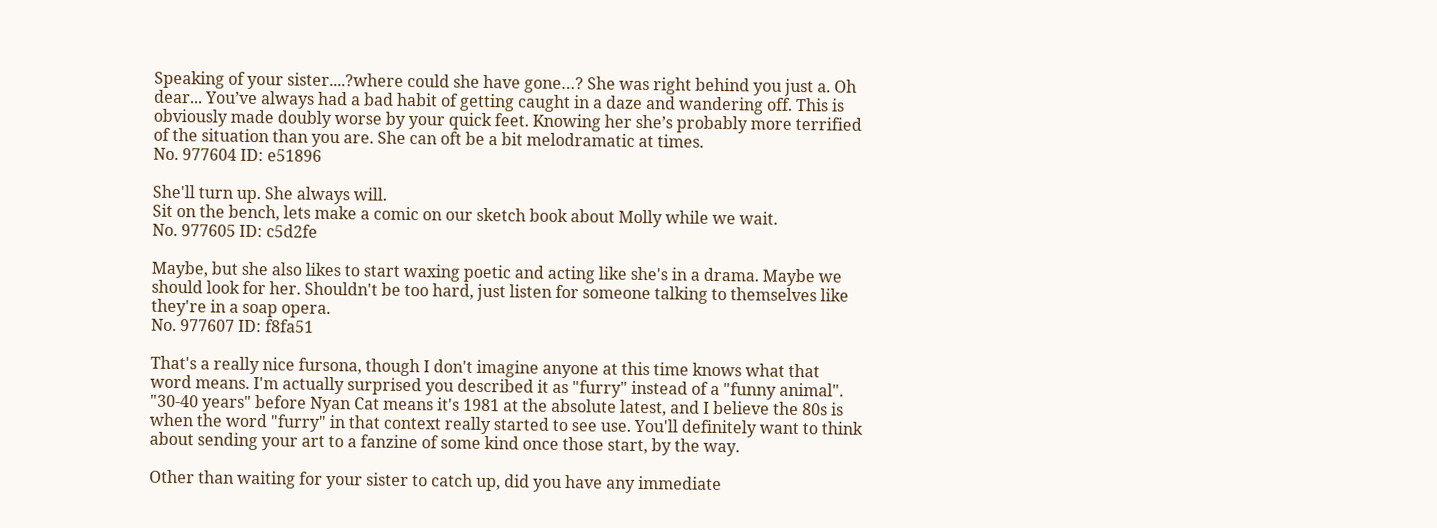Speaking of your sister....?where could she have gone…? She was right behind you just a. Oh dear... You’ve always had a bad habit of getting caught in a daze and wandering off. This is obviously made doubly worse by your quick feet. Knowing her she’s probably more terrified of the situation than you are. She can oft be a bit melodramatic at times.
No. 977604 ID: e51896

She'll turn up. She always will.
Sit on the bench, lets make a comic on our sketch book about Molly while we wait.
No. 977605 ID: c5d2fe

Maybe, but she also likes to start waxing poetic and acting like she's in a drama. Maybe we should look for her. Shouldn't be too hard, just listen for someone talking to themselves like they're in a soap opera.
No. 977607 ID: f8fa51

That's a really nice fursona, though I don't imagine anyone at this time knows what that word means. I'm actually surprised you described it as "furry" instead of a "funny animal". "30-40 years" before Nyan Cat means it's 1981 at the absolute latest, and I believe the 80s is when the word "furry" in that context really started to see use. You'll definitely want to think about sending your art to a fanzine of some kind once those start, by the way.

Other than waiting for your sister to catch up, did you have any immediate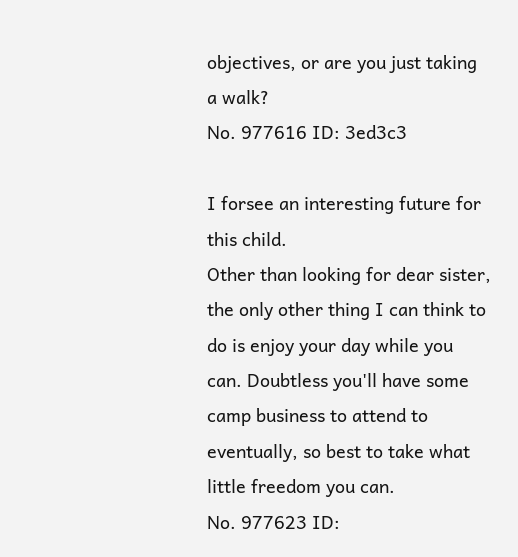objectives, or are you just taking a walk?
No. 977616 ID: 3ed3c3

I forsee an interesting future for this child.
Other than looking for dear sister, the only other thing I can think to do is enjoy your day while you can. Doubtless you'll have some camp business to attend to eventually, so best to take what little freedom you can.
No. 977623 ID: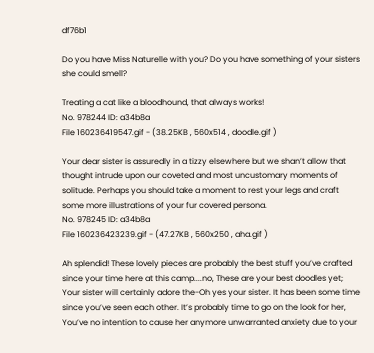df76b1

Do you have Miss Naturelle with you? Do you have something of your sisters she could smell?

Treating a cat like a bloodhound, that always works!
No. 978244 ID: a34b8a
File 160236419547.gif - (38.25KB , 560x514 , doodle.gif )

Your dear sister is assuredly in a tizzy elsewhere but we shan’t allow that thought intrude upon our coveted and most uncustomary moments of solitude. Perhaps you should take a moment to rest your legs and craft some more illustrations of your fur covered persona.
No. 978245 ID: a34b8a
File 160236423239.gif - (47.27KB , 560x250 , aha.gif )

Ah splendid! These lovely pieces are probably the best stuff you’ve crafted since your time here at this camp....no, These are your best doodles yet; Your sister will certainly adore the-Oh yes your sister. It has been some time since you’ve seen each other. It’s probably time to go on the look for her, You’ve no intention to cause her anymore unwarranted anxiety due to your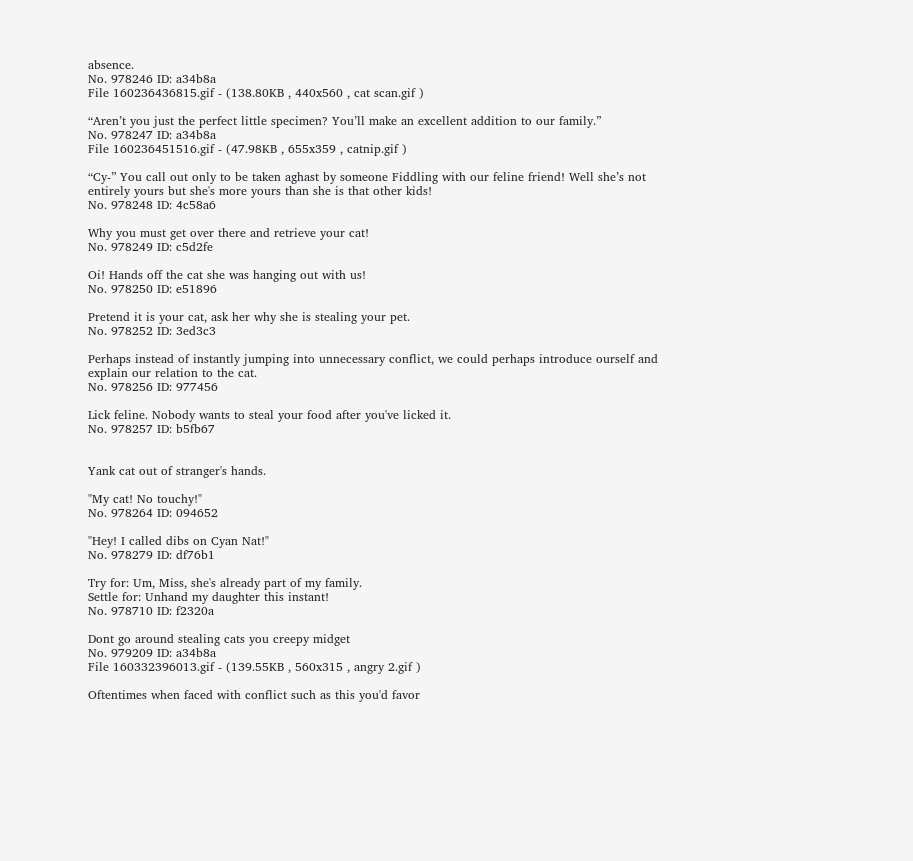absence.
No. 978246 ID: a34b8a
File 160236436815.gif - (138.80KB , 440x560 , cat scan.gif )

“Aren’t you just the perfect little specimen? You’ll make an excellent addition to our family.”
No. 978247 ID: a34b8a
File 160236451516.gif - (47.98KB , 655x359 , catnip.gif )

“Cy-” You call out only to be taken aghast by someone Fiddling with our feline friend! Well she’s not entirely yours but she's more yours than she is that other kids!
No. 978248 ID: 4c58a6

Why you must get over there and retrieve your cat!
No. 978249 ID: c5d2fe

Oi! Hands off the cat she was hanging out with us!
No. 978250 ID: e51896

Pretend it is your cat, ask her why she is stealing your pet.
No. 978252 ID: 3ed3c3

Perhaps instead of instantly jumping into unnecessary conflict, we could perhaps introduce ourself and explain our relation to the cat.
No. 978256 ID: 977456

Lick feline. Nobody wants to steal your food after you've licked it.
No. 978257 ID: b5fb67


Yank cat out of stranger's hands.

"My cat! No touchy!"
No. 978264 ID: 094652

"Hey! I called dibs on Cyan Nat!"
No. 978279 ID: df76b1

Try for: Um, Miss, she's already part of my family.
Settle for: Unhand my daughter this instant!
No. 978710 ID: f2320a

Dont go around stealing cats you creepy midget
No. 979209 ID: a34b8a
File 160332396013.gif - (139.55KB , 560x315 , angry 2.gif )

Oftentimes when faced with conflict such as this you'd favor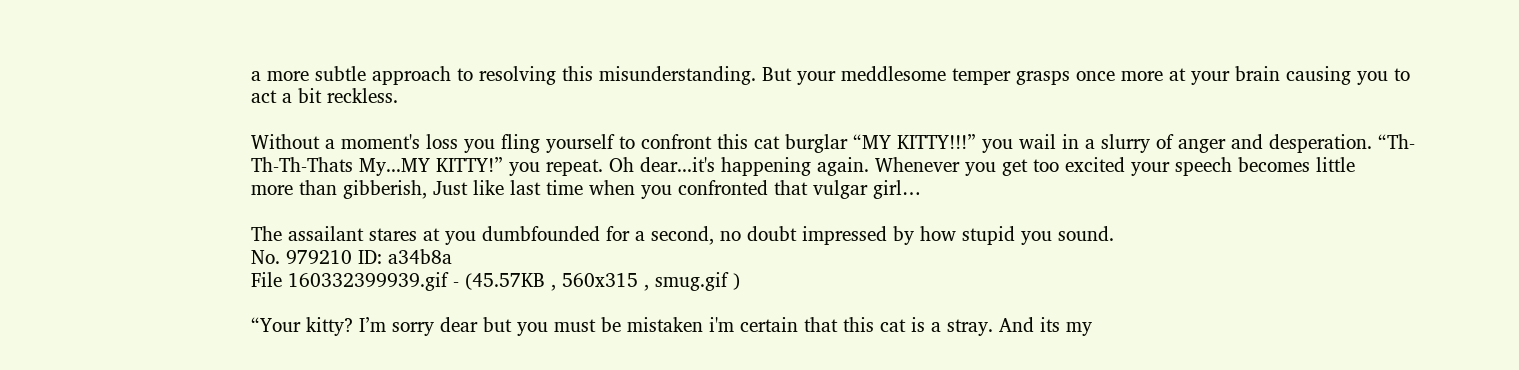a more subtle approach to resolving this misunderstanding. But your meddlesome temper grasps once more at your brain causing you to act a bit reckless.

Without a moment's loss you fling yourself to confront this cat burglar “MY KITTY!!!” you wail in a slurry of anger and desperation. “Th-Th-Th-Thats My...MY KITTY!” you repeat. Oh dear...it's happening again. Whenever you get too excited your speech becomes little
more than gibberish, Just like last time when you confronted that vulgar girl…

The assailant stares at you dumbfounded for a second, no doubt impressed by how stupid you sound.
No. 979210 ID: a34b8a
File 160332399939.gif - (45.57KB , 560x315 , smug.gif )

“Your kitty? I’m sorry dear but you must be mistaken i'm certain that this cat is a stray. And its my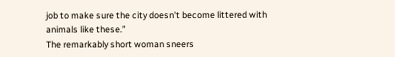job to make sure the city doesn't become littered with animals like these.”
The remarkably short woman sneers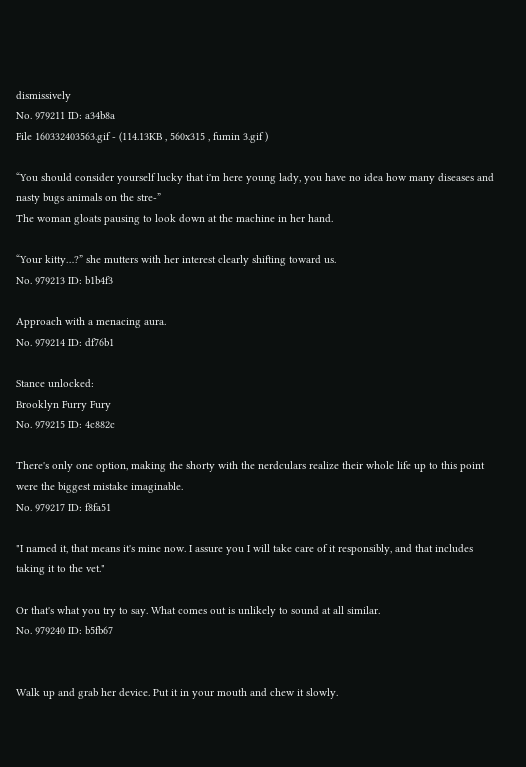dismissively
No. 979211 ID: a34b8a
File 160332403563.gif - (114.13KB , 560x315 , fumin 3.gif )

“You should consider yourself lucky that i'm here young lady, you have no idea how many diseases and nasty bugs animals on the stre-”
The woman gloats pausing to look down at the machine in her hand.

“Your kitty…?” she mutters with her interest clearly shifting toward us.
No. 979213 ID: b1b4f3

Approach with a menacing aura.
No. 979214 ID: df76b1

Stance unlocked:
Brooklyn Furry Fury
No. 979215 ID: 4c882c

There's only one option, making the shorty with the nerdculars realize their whole life up to this point were the biggest mistake imaginable.
No. 979217 ID: f8fa51

"I named it, that means it's mine now. I assure you I will take care of it responsibly, and that includes taking it to the vet."

Or that's what you try to say. What comes out is unlikely to sound at all similar.
No. 979240 ID: b5fb67


Walk up and grab her device. Put it in your mouth and chew it slowly.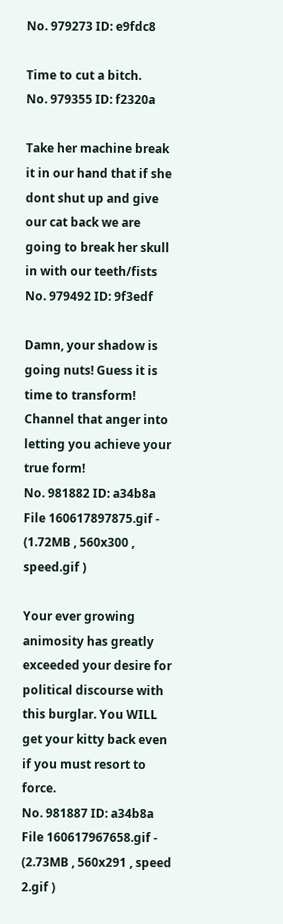No. 979273 ID: e9fdc8

Time to cut a bitch.
No. 979355 ID: f2320a

Take her machine break it in our hand that if she dont shut up and give our cat back we are going to break her skull in with our teeth/fists
No. 979492 ID: 9f3edf

Damn, your shadow is going nuts! Guess it is time to transform! Channel that anger into letting you achieve your true form!
No. 981882 ID: a34b8a
File 160617897875.gif - (1.72MB , 560x300 , speed.gif )

Your ever growing animosity has greatly exceeded your desire for political discourse with this burglar. You WILL get your kitty back even if you must resort to force.
No. 981887 ID: a34b8a
File 160617967658.gif - (2.73MB , 560x291 , speed 2.gif )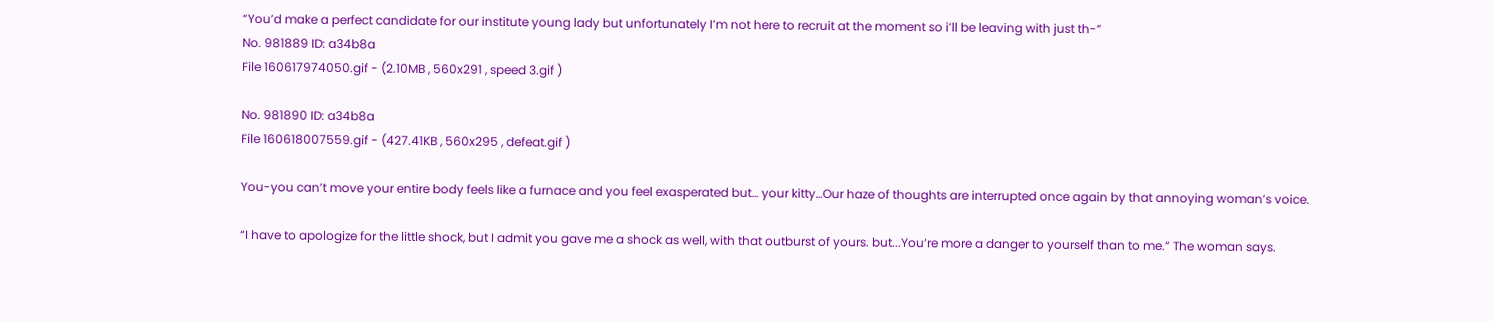“You’d make a perfect candidate for our institute young lady but unfortunately I’m not here to recruit at the moment so i’ll be leaving with just th-”
No. 981889 ID: a34b8a
File 160617974050.gif - (2.10MB , 560x291 , speed 3.gif )

No. 981890 ID: a34b8a
File 160618007559.gif - (427.41KB , 560x295 , defeat.gif )

You-you can’t move your entire body feels like a furnace and you feel exasperated but… your kitty…Our haze of thoughts are interrupted once again by that annoying woman’s voice.

“I have to apologize for the little shock, but I admit you gave me a shock as well, with that outburst of yours. but...You’re more a danger to yourself than to me.” The woman says.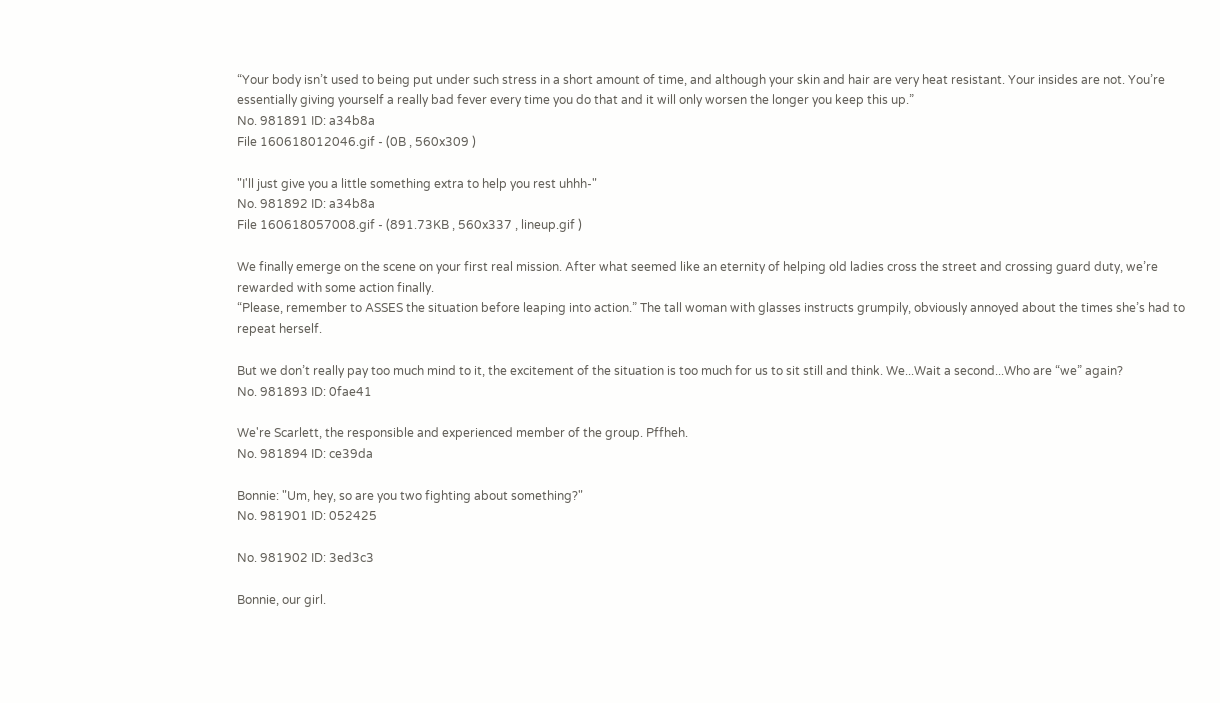“Your body isn’t used to being put under such stress in a short amount of time, and although your skin and hair are very heat resistant. Your insides are not. You’re essentially giving yourself a really bad fever every time you do that and it will only worsen the longer you keep this up.”
No. 981891 ID: a34b8a
File 160618012046.gif - (0B , 560x309 )

"I'll just give you a little something extra to help you rest uhhh-"
No. 981892 ID: a34b8a
File 160618057008.gif - (891.73KB , 560x337 , lineup.gif )

We finally emerge on the scene on your first real mission. After what seemed like an eternity of helping old ladies cross the street and crossing guard duty, we’re rewarded with some action finally.
“Please, remember to ASSES the situation before leaping into action.” The tall woman with glasses instructs grumpily, obviously annoyed about the times she’s had to repeat herself.

But we don’t really pay too much mind to it, the excitement of the situation is too much for us to sit still and think. We...Wait a second...Who are “we” again?
No. 981893 ID: 0fae41

We're Scarlett, the responsible and experienced member of the group. Pffheh.
No. 981894 ID: ce39da

Bonnie: "Um, hey, so are you two fighting about something?"
No. 981901 ID: 052425

No. 981902 ID: 3ed3c3

Bonnie, our girl.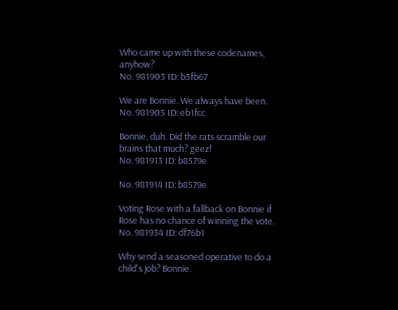Who came up with these codenames, anyhow?
No. 981903 ID: b5fb67

We are Bonnie. We always have been.
No. 981905 ID: eb1fcc

Bonnie, duh. Did the rats scramble our brains that much? geez!
No. 981913 ID: b8579e

No. 981914 ID: b8579e

Voting Rose with a fallback on Bonnie if Rose has no chance of winning the vote.
No. 981934 ID: df76b1

Why send a seasoned operative to do a child's job? Bonnie.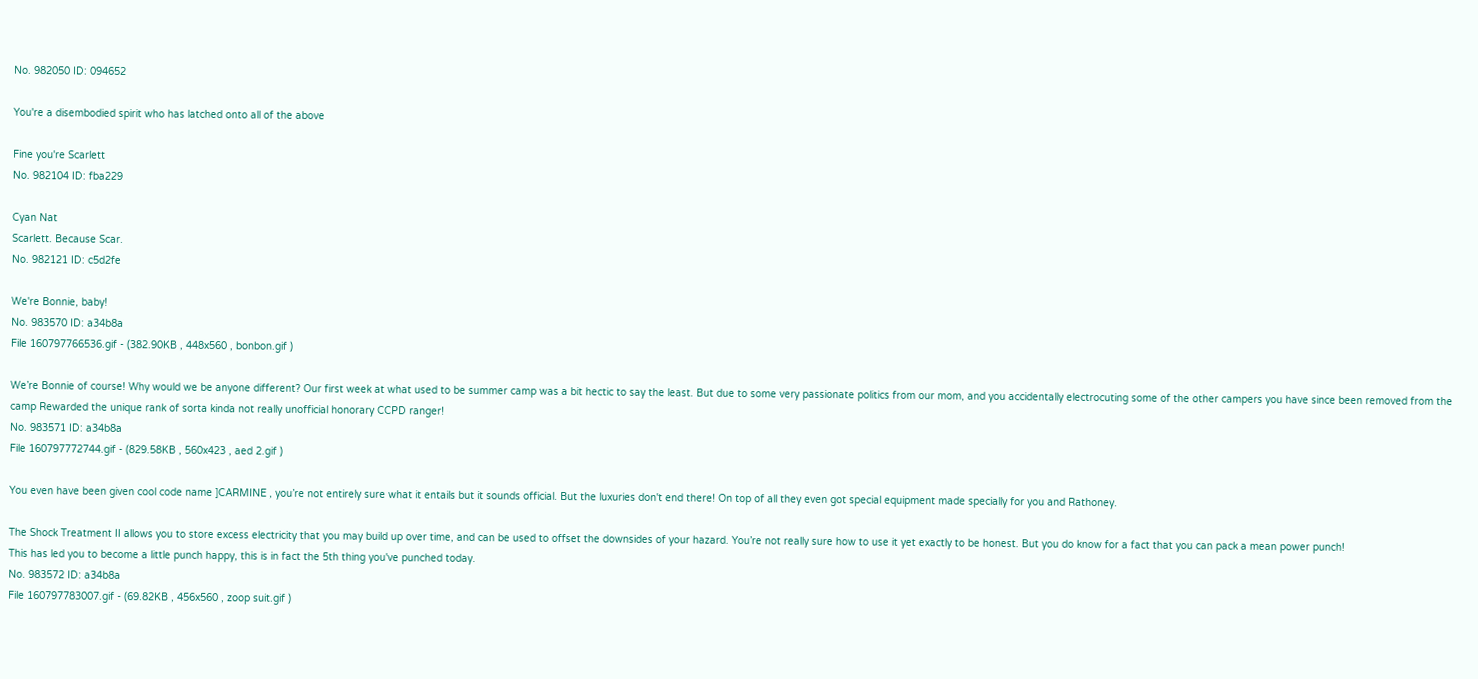No. 982050 ID: 094652

You're a disembodied spirit who has latched onto all of the above

Fine you're Scarlett
No. 982104 ID: fba229

Cyan Nat
Scarlett. Because Scar.
No. 982121 ID: c5d2fe

We're Bonnie, baby!
No. 983570 ID: a34b8a
File 160797766536.gif - (382.90KB , 448x560 , bonbon.gif )

We’re Bonnie of course! Why would we be anyone different? Our first week at what used to be summer camp was a bit hectic to say the least. But due to some very passionate politics from our mom, and you accidentally electrocuting some of the other campers you have since been removed from the camp Rewarded the unique rank of sorta kinda not really unofficial honorary CCPD ranger!
No. 983571 ID: a34b8a
File 160797772744.gif - (829.58KB , 560x423 , aed 2.gif )

You even have been given cool code name ]CARMINE , you’re not entirely sure what it entails but it sounds official. But the luxuries don't end there! On top of all they even got special equipment made specially for you and Rathoney.

The Shock Treatment II allows you to store excess electricity that you may build up over time, and can be used to offset the downsides of your hazard. You’re not really sure how to use it yet exactly to be honest. But you do know for a fact that you can pack a mean power punch!
This has led you to become a little punch happy, this is in fact the 5th thing you've punched today.
No. 983572 ID: a34b8a
File 160797783007.gif - (69.82KB , 456x560 , zoop suit.gif )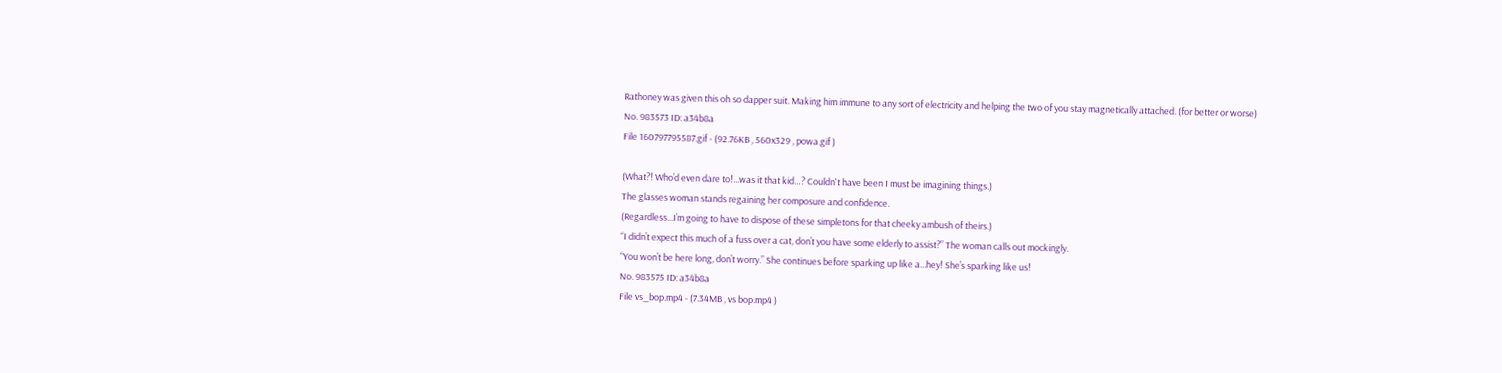Rathoney was given this oh so dapper suit. Making him immune to any sort of electricity and helping the two of you stay magnetically attached. (for better or worse)
No. 983573 ID: a34b8a
File 160797795587.gif - (92.76KB , 560x329 , powa.gif )

(What?! Who’d even dare to!...was it that kid…? Couldn't have been I must be imagining things.)
The glasses woman stands regaining her composure and confidence.
(Regardless...I’m going to have to dispose of these simpletons for that cheeky ambush of theirs.)
“I didn’t expect this much of a fuss over a cat, don’t you have some elderly to assist?” The woman calls out mockingly.
“You won’t be here long, don’t worry.” She continues before sparking up like a...hey! She’s sparking like us!
No. 983575 ID: a34b8a
File vs_bop.mp4 - (7.34MB , vs bop.mp4 )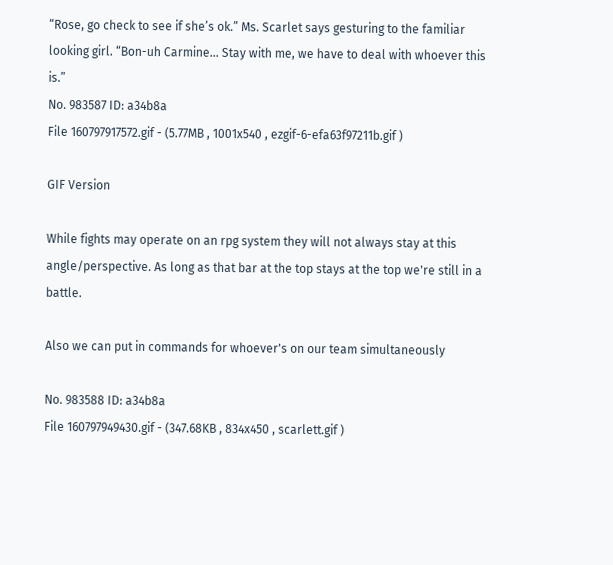“Rose, go check to see if she’s ok.” Ms. Scarlet says gesturing to the familiar looking girl. “Bon-uh Carmine... Stay with me, we have to deal with whoever this is.”
No. 983587 ID: a34b8a
File 160797917572.gif - (5.77MB , 1001x540 , ezgif-6-efa63f97211b.gif )

GIF Version

While fights may operate on an rpg system they will not always stay at this angle/perspective. As long as that bar at the top stays at the top we're still in a battle.

Also we can put in commands for whoever's on our team simultaneously

No. 983588 ID: a34b8a
File 160797949430.gif - (347.68KB , 834x450 , scarlett.gif )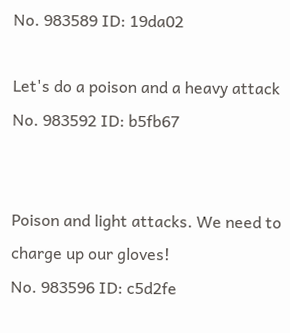No. 983589 ID: 19da02

Let's do a poison and a heavy attack
No. 983592 ID: b5fb67


Poison and light attacks. We need to charge up our gloves!
No. 983596 ID: c5d2fe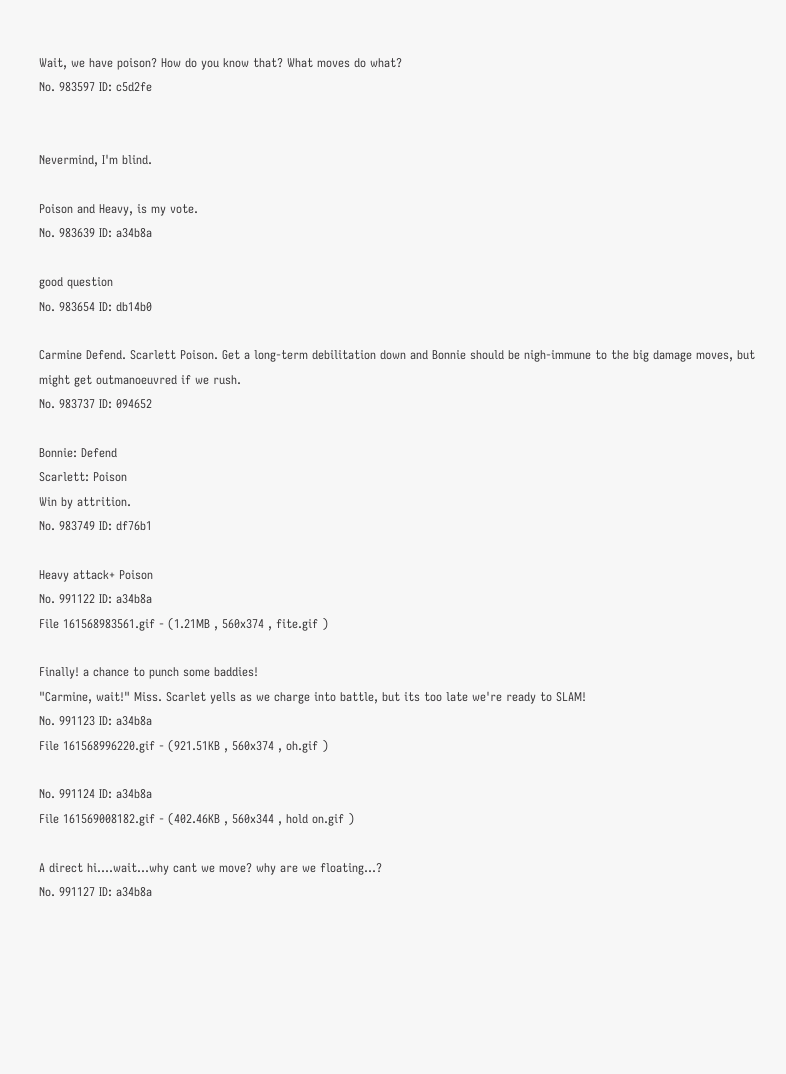Wait, we have poison? How do you know that? What moves do what?
No. 983597 ID: c5d2fe


Nevermind, I'm blind.

Poison and Heavy, is my vote.
No. 983639 ID: a34b8a

good question
No. 983654 ID: db14b0

Carmine Defend. Scarlett Poison. Get a long-term debilitation down and Bonnie should be nigh-immune to the big damage moves, but might get outmanoeuvred if we rush.
No. 983737 ID: 094652

Bonnie: Defend
Scarlett: Poison
Win by attrition.
No. 983749 ID: df76b1

Heavy attack+ Poison
No. 991122 ID: a34b8a
File 161568983561.gif - (1.21MB , 560x374 , fite.gif )

Finally! a chance to punch some baddies!
"Carmine, wait!" Miss. Scarlet yells as we charge into battle, but its too late we're ready to SLAM!
No. 991123 ID: a34b8a
File 161568996220.gif - (921.51KB , 560x374 , oh.gif )

No. 991124 ID: a34b8a
File 161569008182.gif - (402.46KB , 560x344 , hold on.gif )

A direct hi....wait...why cant we move? why are we floating...?
No. 991127 ID: a34b8a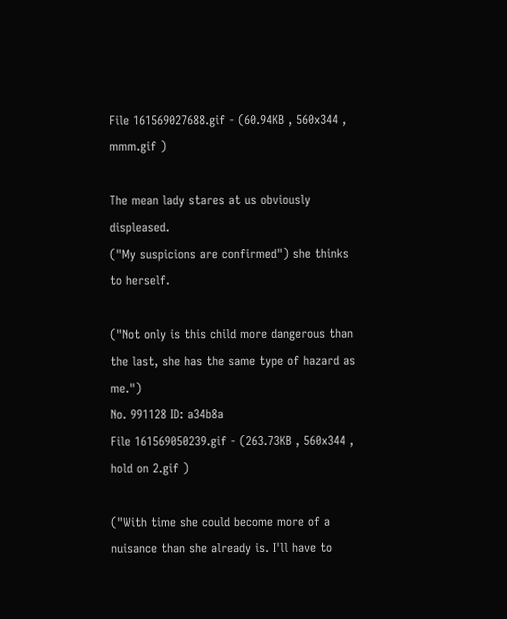File 161569027688.gif - (60.94KB , 560x344 , mmm.gif )

The mean lady stares at us obviously displeased.
("My suspicions are confirmed") she thinks to herself.

("Not only is this child more dangerous than the last, she has the same type of hazard as me.")
No. 991128 ID: a34b8a
File 161569050239.gif - (263.73KB , 560x344 , hold on 2.gif )

("With time she could become more of a nuisance than she already is. I'll have to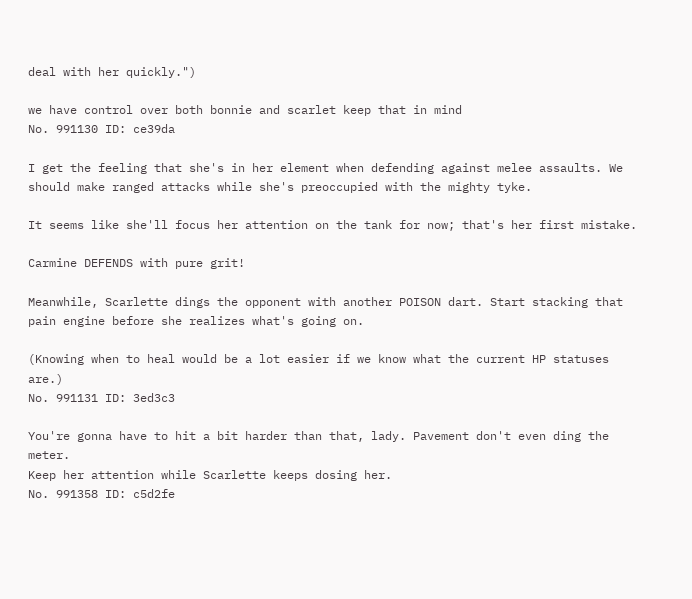deal with her quickly.")

we have control over both bonnie and scarlet keep that in mind
No. 991130 ID: ce39da

I get the feeling that she's in her element when defending against melee assaults. We should make ranged attacks while she's preoccupied with the mighty tyke.

It seems like she'll focus her attention on the tank for now; that's her first mistake.

Carmine DEFENDS with pure grit!

Meanwhile, Scarlette dings the opponent with another POISON dart. Start stacking that pain engine before she realizes what's going on.

(Knowing when to heal would be a lot easier if we know what the current HP statuses are.)
No. 991131 ID: 3ed3c3

You're gonna have to hit a bit harder than that, lady. Pavement don't even ding the meter.
Keep her attention while Scarlette keeps dosing her.
No. 991358 ID: c5d2fe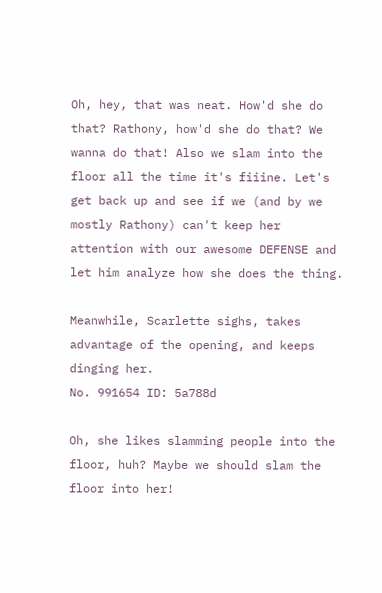Oh, hey, that was neat. How'd she do that? Rathony, how'd she do that? We wanna do that! Also we slam into the floor all the time it's fiiine. Let's get back up and see if we (and by we mostly Rathony) can't keep her attention with our awesome DEFENSE and let him analyze how she does the thing.

Meanwhile, Scarlette sighs, takes advantage of the opening, and keeps dinging her.
No. 991654 ID: 5a788d

Oh, she likes slamming people into the floor, huh? Maybe we should slam the floor into her!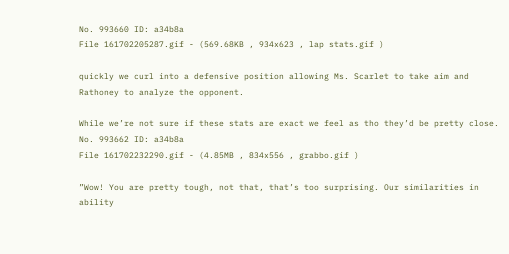No. 993660 ID: a34b8a
File 161702205287.gif - (569.68KB , 934x623 , lap stats.gif )

quickly we curl into a defensive position allowing Ms. Scarlet to take aim and Rathoney to analyze the opponent.

While we’re not sure if these stats are exact we feel as tho they’d be pretty close.
No. 993662 ID: a34b8a
File 161702232290.gif - (4.85MB , 834x556 , grabbo.gif )

”Wow! You are pretty tough, not that, that’s too surprising. Our similarities in ability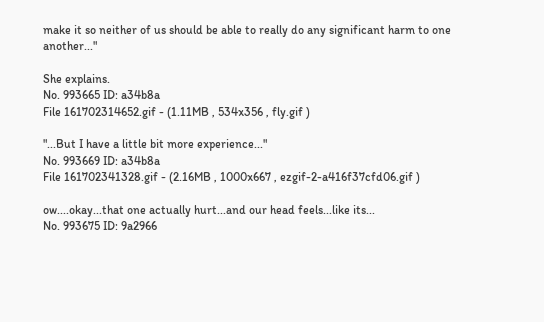make it so neither of us should be able to really do any significant harm to one another..."

She explains.
No. 993665 ID: a34b8a
File 161702314652.gif - (1.11MB , 534x356 , fly.gif )

"...But I have a little bit more experience..."
No. 993669 ID: a34b8a
File 161702341328.gif - (2.16MB , 1000x667 , ezgif-2-a416f37cfd06.gif )

ow....okay...that one actually hurt...and our head feels...like its...
No. 993675 ID: 9a2966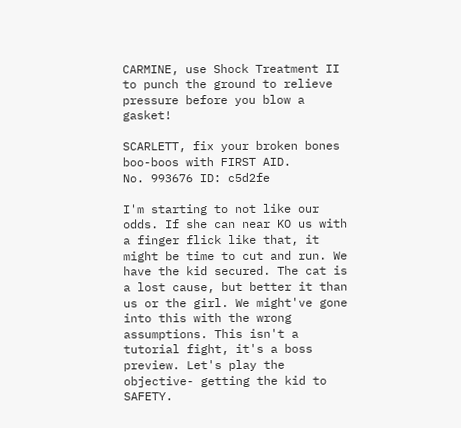CARMINE, use Shock Treatment II to punch the ground to relieve pressure before you blow a gasket!

SCARLETT, fix your broken bones boo-boos with FIRST AID.
No. 993676 ID: c5d2fe

I'm starting to not like our odds. If she can near KO us with a finger flick like that, it might be time to cut and run. We have the kid secured. The cat is a lost cause, but better it than us or the girl. We might've gone into this with the wrong assumptions. This isn't a tutorial fight, it's a boss preview. Let's play the objective- getting the kid to SAFETY.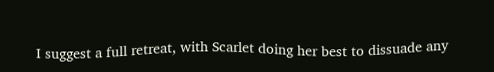I suggest a full retreat, with Scarlet doing her best to dissuade any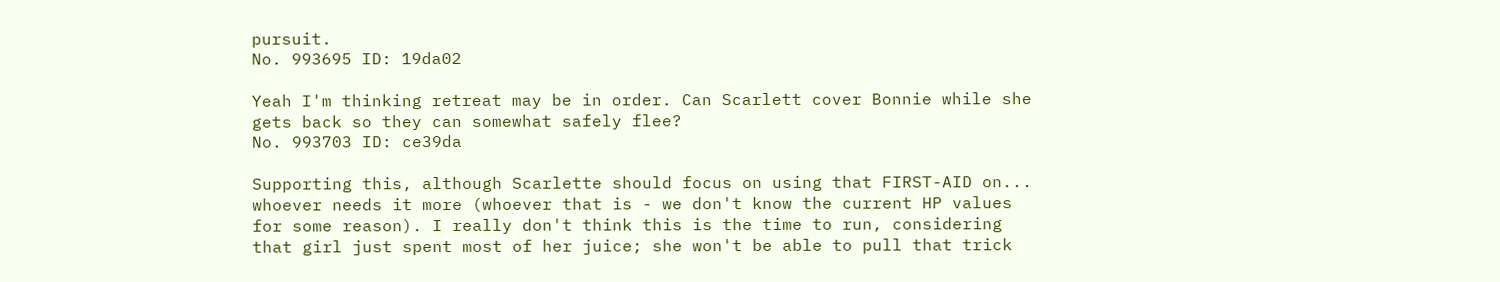pursuit.
No. 993695 ID: 19da02

Yeah I'm thinking retreat may be in order. Can Scarlett cover Bonnie while she gets back so they can somewhat safely flee?
No. 993703 ID: ce39da

Supporting this, although Scarlette should focus on using that FIRST-AID on... whoever needs it more (whoever that is - we don't know the current HP values for some reason). I really don't think this is the time to run, considering that girl just spent most of her juice; she won't be able to pull that trick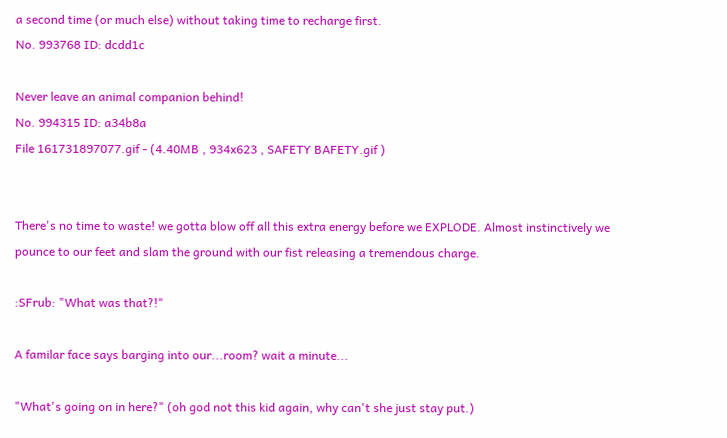a second time (or much else) without taking time to recharge first.
No. 993768 ID: dcdd1c

Never leave an animal companion behind!
No. 994315 ID: a34b8a
File 161731897077.gif - (4.40MB , 934x623 , SAFETY BAFETY.gif )


There's no time to waste! we gotta blow off all this extra energy before we EXPLODE. Almost instinctively we pounce to our feet and slam the ground with our fist releasing a tremendous charge.

:SFrub: "What was that?!"

A familar face says barging into our...room? wait a minute...

"What's going on in here?" (oh god not this kid again, why can't she just stay put.)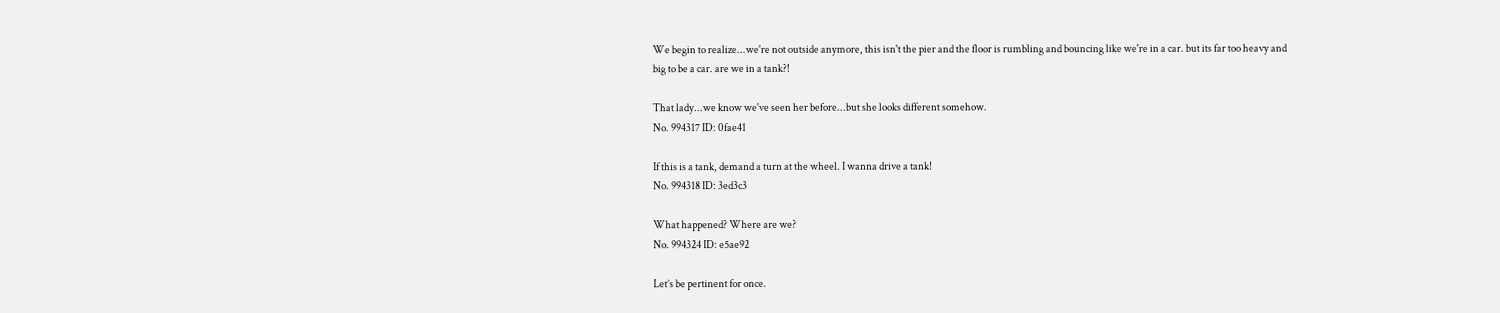We begin to realize...we're not outside anymore, this isn't the pier and the floor is rumbling and bouncing like we're in a car. but its far too heavy and big to be a car. are we in a tank?!

That lady...we know we've seen her before...but she looks different somehow.
No. 994317 ID: 0fae41

If this is a tank, demand a turn at the wheel. I wanna drive a tank!
No. 994318 ID: 3ed3c3

What happened? Where are we?
No. 994324 ID: e5ae92

Let’s be pertinent for once.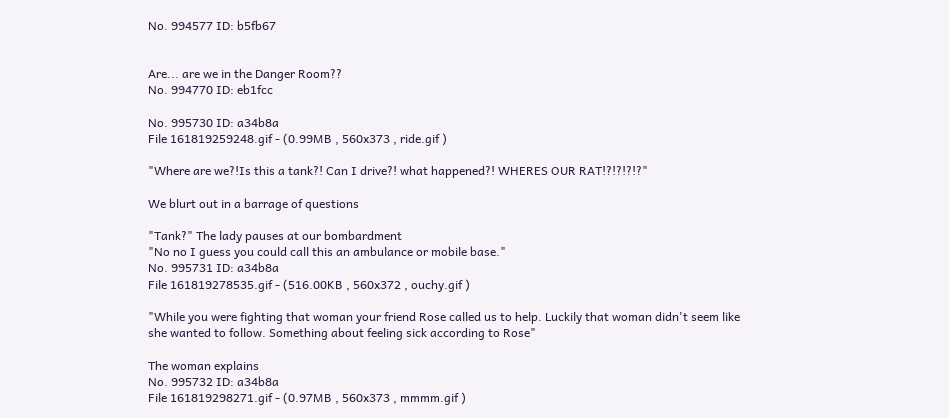No. 994577 ID: b5fb67


Are... are we in the Danger Room??
No. 994770 ID: eb1fcc

No. 995730 ID: a34b8a
File 161819259248.gif - (0.99MB , 560x373 , ride.gif )

"Where are we?!Is this a tank?! Can I drive?! what happened?! WHERES OUR RAT!?!?!?!?"

We blurt out in a barrage of questions

"Tank?" The lady pauses at our bombardment
"No no I guess you could call this an ambulance or mobile base."
No. 995731 ID: a34b8a
File 161819278535.gif - (516.00KB , 560x372 , ouchy.gif )

"While you were fighting that woman your friend Rose called us to help. Luckily that woman didn't seem like she wanted to follow. Something about feeling sick according to Rose"

The woman explains
No. 995732 ID: a34b8a
File 161819298271.gif - (0.97MB , 560x373 , mmmm.gif )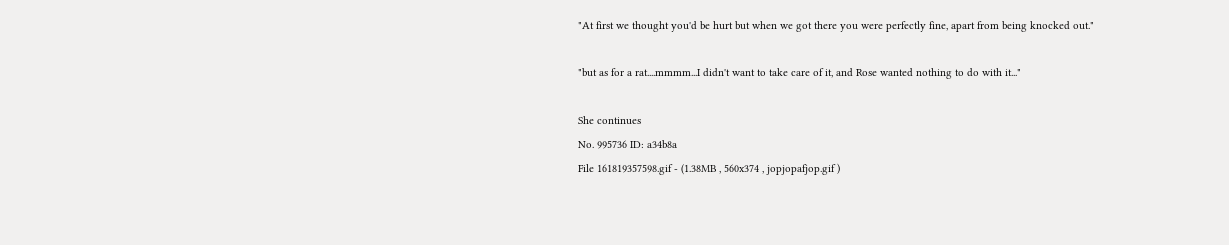"At first we thought you'd be hurt but when we got there you were perfectly fine, apart from being knocked out."

"but as for a rat....mmmm...I didn't want to take care of it, and Rose wanted nothing to do with it..."

She continues
No. 995736 ID: a34b8a
File 161819357598.gif - (1.38MB , 560x374 , jopjopafjop.gif )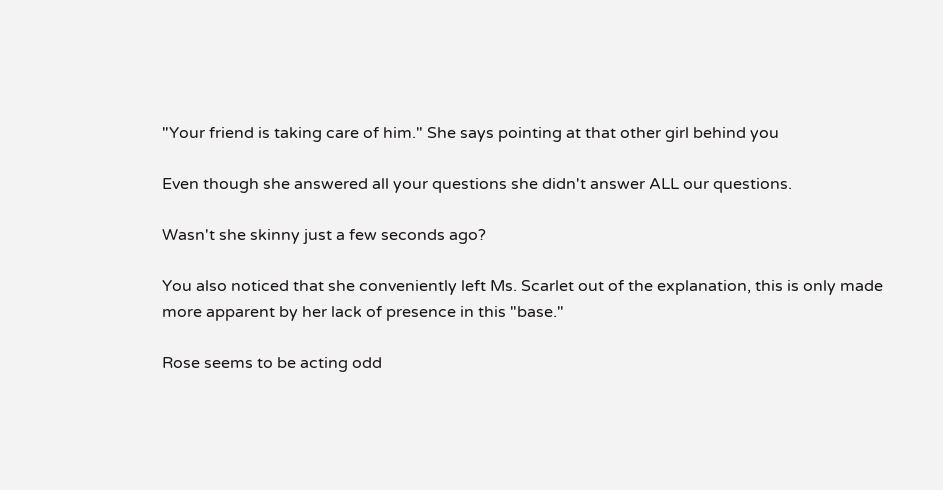"Your friend is taking care of him." She says pointing at that other girl behind you

Even though she answered all your questions she didn't answer ALL our questions.

Wasn't she skinny just a few seconds ago?

You also noticed that she conveniently left Ms. Scarlet out of the explanation, this is only made more apparent by her lack of presence in this "base."

Rose seems to be acting odd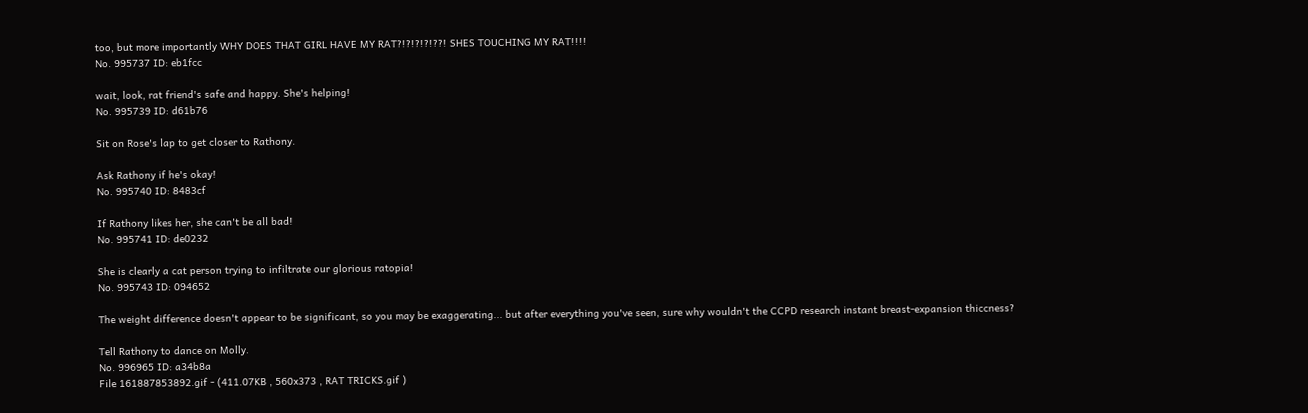too, but more importantly WHY DOES THAT GIRL HAVE MY RAT?!?!?!?!??! SHES TOUCHING MY RAT!!!!
No. 995737 ID: eb1fcc

wait, look, rat friend's safe and happy. She's helping!
No. 995739 ID: d61b76

Sit on Rose's lap to get closer to Rathony.

Ask Rathony if he's okay!
No. 995740 ID: 8483cf

If Rathony likes her, she can't be all bad!
No. 995741 ID: de0232

She is clearly a cat person trying to infiltrate our glorious ratopia!
No. 995743 ID: 094652

The weight difference doesn't appear to be significant, so you may be exaggerating... but after everything you've seen, sure why wouldn't the CCPD research instant breast-expansion thiccness?

Tell Rathony to dance on Molly.
No. 996965 ID: a34b8a
File 161887853892.gif - (411.07KB , 560x373 , RAT TRICKS.gif )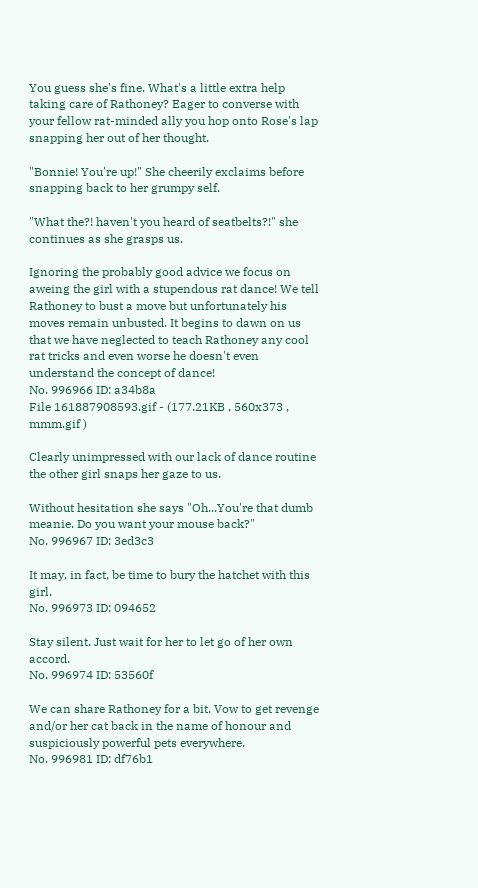You guess she's fine. What's a little extra help taking care of Rathoney? Eager to converse with your fellow rat-minded ally you hop onto Rose's lap snapping her out of her thought.

"Bonnie! You're up!" She cheerily exclaims before snapping back to her grumpy self.

"What the?! haven't you heard of seatbelts?!" she continues as she grasps us.

Ignoring the probably good advice we focus on aweing the girl with a stupendous rat dance! We tell Rathoney to bust a move but unfortunately his moves remain unbusted. It begins to dawn on us that we have neglected to teach Rathoney any cool rat tricks and even worse he doesn't even understand the concept of dance!
No. 996966 ID: a34b8a
File 161887908593.gif - (177.21KB , 560x373 , mmm.gif )

Clearly unimpressed with our lack of dance routine the other girl snaps her gaze to us.

Without hesitation she says "Oh...You're that dumb meanie. Do you want your mouse back?"
No. 996967 ID: 3ed3c3

It may, in fact, be time to bury the hatchet with this girl.
No. 996973 ID: 094652

Stay silent. Just wait for her to let go of her own accord.
No. 996974 ID: 53560f

We can share Rathoney for a bit. Vow to get revenge and/or her cat back in the name of honour and suspiciously powerful pets everywhere.
No. 996981 ID: df76b1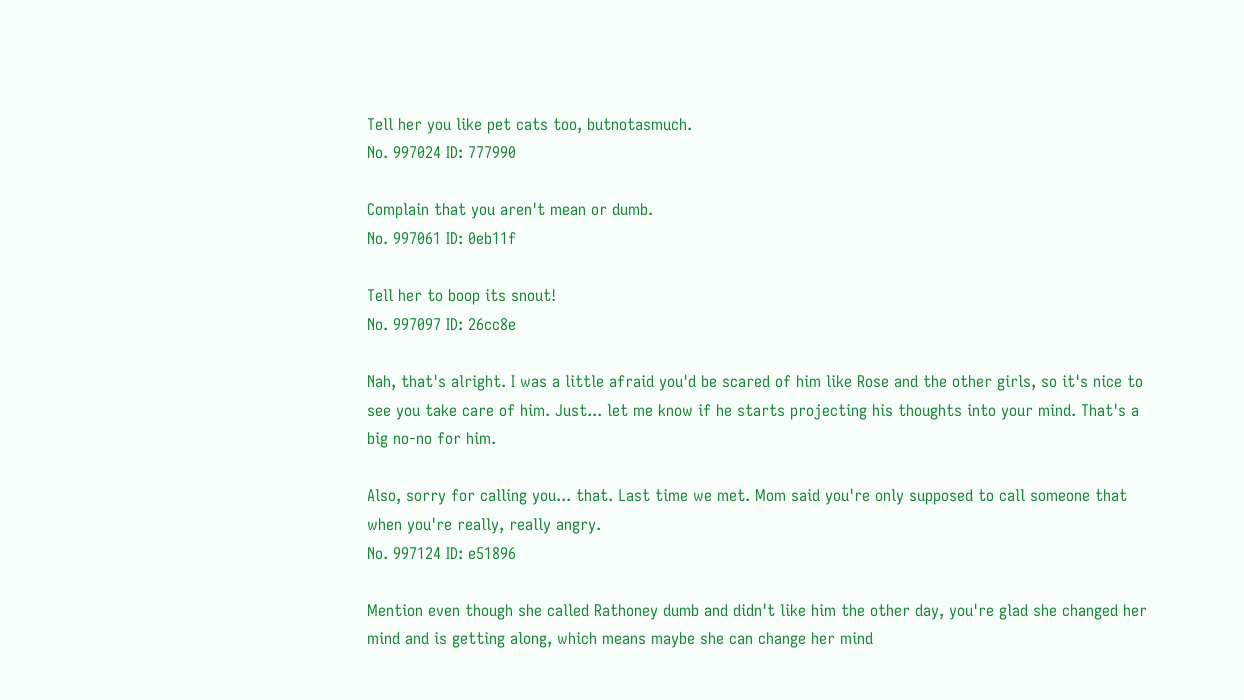Tell her you like pet cats too, butnotasmuch.
No. 997024 ID: 777990

Complain that you aren't mean or dumb.
No. 997061 ID: 0eb11f

Tell her to boop its snout!
No. 997097 ID: 26cc8e

Nah, that's alright. I was a little afraid you'd be scared of him like Rose and the other girls, so it's nice to see you take care of him. Just... let me know if he starts projecting his thoughts into your mind. That's a big no-no for him.

Also, sorry for calling you... that. Last time we met. Mom said you're only supposed to call someone that when you're really, really angry.
No. 997124 ID: e51896

Mention even though she called Rathoney dumb and didn't like him the other day, you're glad she changed her mind and is getting along, which means maybe she can change her mind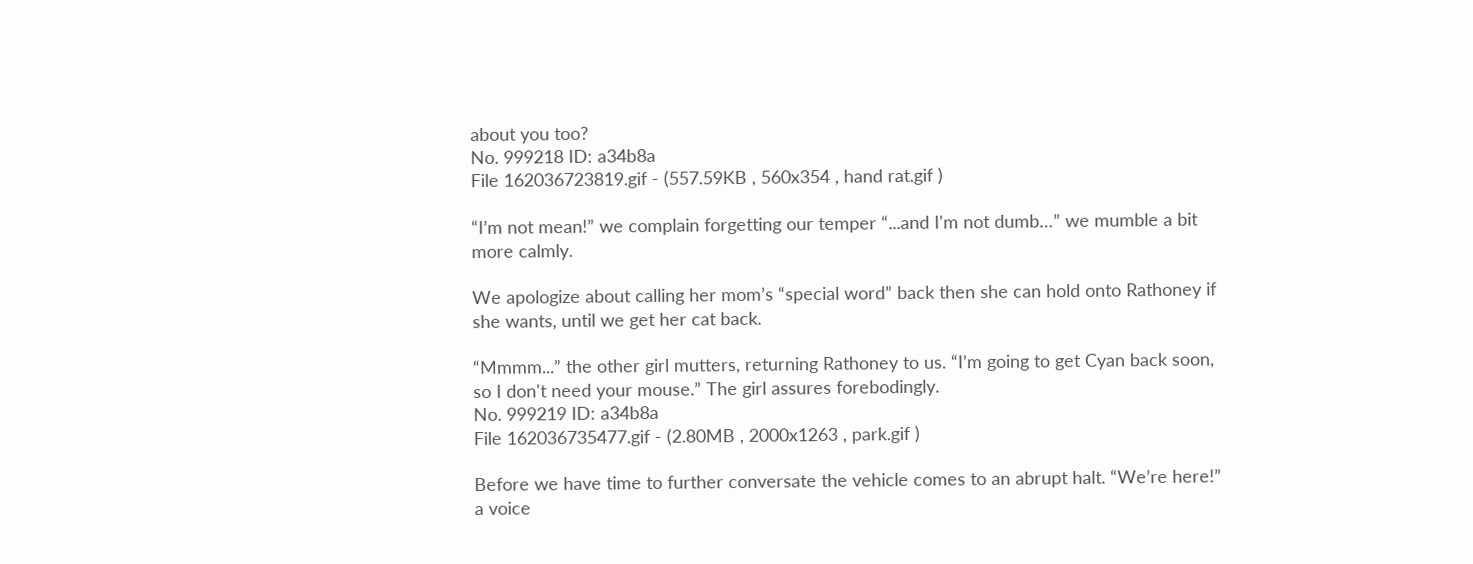about you too?
No. 999218 ID: a34b8a
File 162036723819.gif - (557.59KB , 560x354 , hand rat.gif )

“I’m not mean!” we complain forgetting our temper “...and I'm not dumb…” we mumble a bit more calmly.

We apologize about calling her mom’s “special word” back then she can hold onto Rathoney if she wants, until we get her cat back.

“Mmmm...” the other girl mutters, returning Rathoney to us. “I’m going to get Cyan back soon, so I don't need your mouse.” The girl assures forebodingly.
No. 999219 ID: a34b8a
File 162036735477.gif - (2.80MB , 2000x1263 , park.gif )

Before we have time to further conversate the vehicle comes to an abrupt halt. “We’re here!” a voice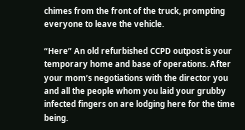chimes from the front of the truck, prompting everyone to leave the vehicle.

“Here” An old refurbished CCPD outpost is your temporary home and base of operations. After your mom’s negotiations with the director you and all the people whom you laid your grubby infected fingers on are lodging here for the time being.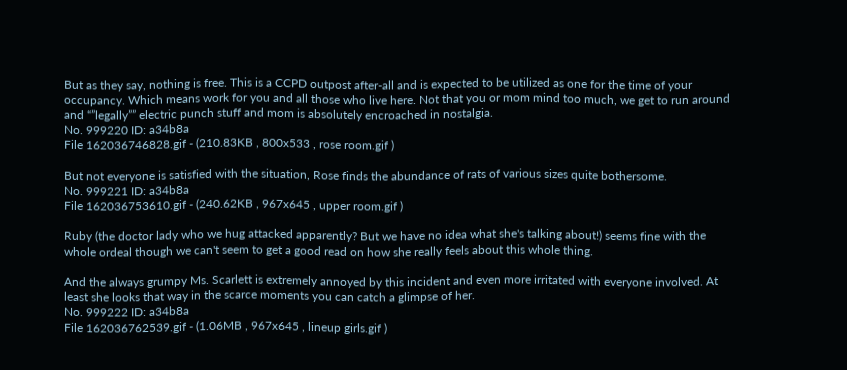But as they say, nothing is free. This is a CCPD outpost after-all and is expected to be utilized as one for the time of your occupancy. Which means work for you and all those who live here. Not that you or mom mind too much, we get to run around and “”legally”” electric punch stuff and mom is absolutely encroached in nostalgia.
No. 999220 ID: a34b8a
File 162036746828.gif - (210.83KB , 800x533 , rose room.gif )

But not everyone is satisfied with the situation, Rose finds the abundance of rats of various sizes quite bothersome.
No. 999221 ID: a34b8a
File 162036753610.gif - (240.62KB , 967x645 , upper room.gif )

Ruby (the doctor lady who we hug attacked apparently? But we have no idea what she's talking about!) seems fine with the whole ordeal though we can't seem to get a good read on how she really feels about this whole thing.

And the always grumpy Ms. Scarlett is extremely annoyed by this incident and even more irritated with everyone involved. At least she looks that way in the scarce moments you can catch a glimpse of her.
No. 999222 ID: a34b8a
File 162036762539.gif - (1.06MB , 967x645 , lineup girls.gif )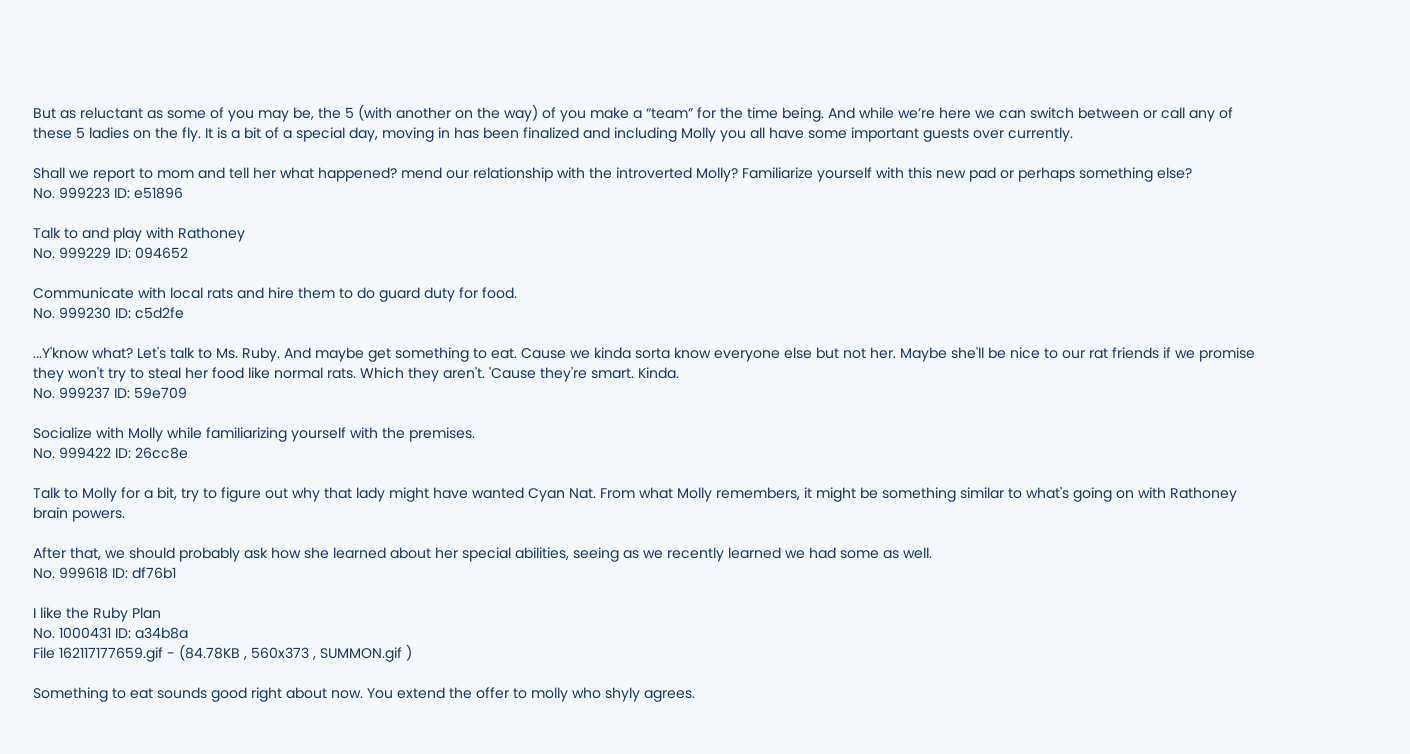But as reluctant as some of you may be, the 5 (with another on the way) of you make a “team” for the time being. And while we’re here we can switch between or call any of these 5 ladies on the fly. It is a bit of a special day, moving in has been finalized and including Molly you all have some important guests over currently.

Shall we report to mom and tell her what happened? mend our relationship with the introverted Molly? Familiarize yourself with this new pad or perhaps something else?
No. 999223 ID: e51896

Talk to and play with Rathoney
No. 999229 ID: 094652

Communicate with local rats and hire them to do guard duty for food.
No. 999230 ID: c5d2fe

...Y'know what? Let's talk to Ms. Ruby. And maybe get something to eat. Cause we kinda sorta know everyone else but not her. Maybe she'll be nice to our rat friends if we promise they won't try to steal her food like normal rats. Which they aren't. 'Cause they're smart. Kinda.
No. 999237 ID: 59e709

Socialize with Molly while familiarizing yourself with the premises.
No. 999422 ID: 26cc8e

Talk to Molly for a bit, try to figure out why that lady might have wanted Cyan Nat. From what Molly remembers, it might be something similar to what's going on with Rathoney brain powers.

After that, we should probably ask how she learned about her special abilities, seeing as we recently learned we had some as well.
No. 999618 ID: df76b1

I like the Ruby Plan
No. 1000431 ID: a34b8a
File 162117177659.gif - (84.78KB , 560x373 , SUMMON.gif )

Something to eat sounds good right about now. You extend the offer to molly who shyly agrees.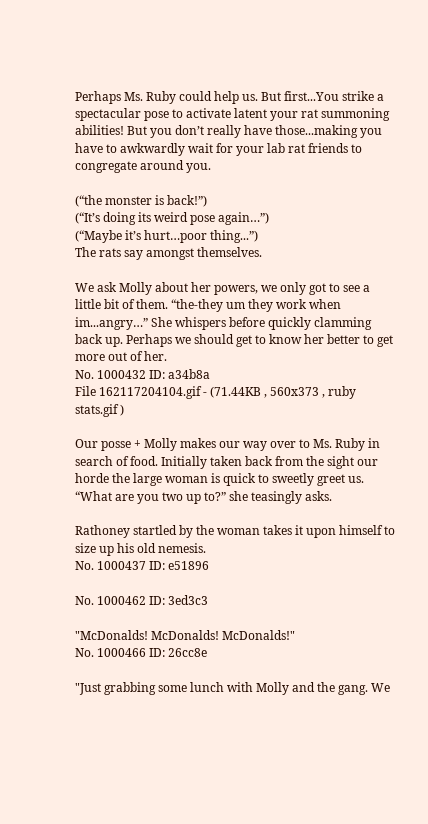Perhaps Ms. Ruby could help us. But first...You strike a spectacular pose to activate latent your rat summoning abilities! But you don’t really have those...making you have to awkwardly wait for your lab rat friends to congregate around you.

(“the monster is back!”)
(“It’s doing its weird pose again…”)
(“Maybe it’s hurt…poor thing...”)
The rats say amongst themselves.

We ask Molly about her powers, we only got to see a little bit of them. “the-they um they work when im...angry…” She whispers before quickly clamming back up. Perhaps we should get to know her better to get more out of her.
No. 1000432 ID: a34b8a
File 162117204104.gif - (71.44KB , 560x373 , ruby stats.gif )

Our posse + Molly makes our way over to Ms. Ruby in search of food. Initially taken back from the sight our horde the large woman is quick to sweetly greet us. “What are you two up to?” she teasingly asks.

Rathoney startled by the woman takes it upon himself to size up his old nemesis.
No. 1000437 ID: e51896

No. 1000462 ID: 3ed3c3

"McDonalds! McDonalds! McDonalds!"
No. 1000466 ID: 26cc8e

"Just grabbing some lunch with Molly and the gang. We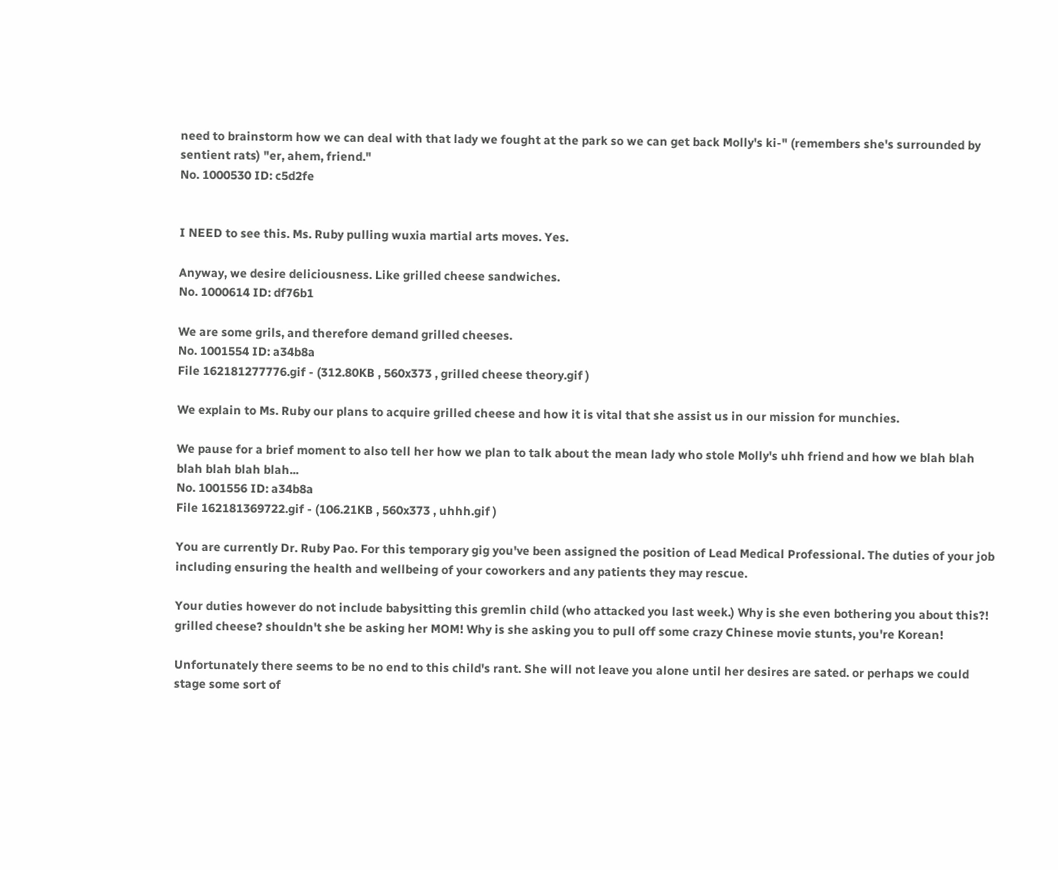need to brainstorm how we can deal with that lady we fought at the park so we can get back Molly's ki-" (remembers she's surrounded by sentient rats) "er, ahem, friend."
No. 1000530 ID: c5d2fe


I NEED to see this. Ms. Ruby pulling wuxia martial arts moves. Yes.

Anyway, we desire deliciousness. Like grilled cheese sandwiches.
No. 1000614 ID: df76b1

We are some grils, and therefore demand grilled cheeses.
No. 1001554 ID: a34b8a
File 162181277776.gif - (312.80KB , 560x373 , grilled cheese theory.gif )

We explain to Ms. Ruby our plans to acquire grilled cheese and how it is vital that she assist us in our mission for munchies.

We pause for a brief moment to also tell her how we plan to talk about the mean lady who stole Molly's uhh friend and how we blah blah blah blah blah blah...
No. 1001556 ID: a34b8a
File 162181369722.gif - (106.21KB , 560x373 , uhhh.gif )

You are currently Dr. Ruby Pao. For this temporary gig you've been assigned the position of Lead Medical Professional. The duties of your job including ensuring the health and wellbeing of your coworkers and any patients they may rescue.

Your duties however do not include babysitting this gremlin child (who attacked you last week.) Why is she even bothering you about this?! grilled cheese? shouldn't she be asking her MOM! Why is she asking you to pull off some crazy Chinese movie stunts, you're Korean!

Unfortunately there seems to be no end to this child's rant. She will not leave you alone until her desires are sated. or perhaps we could stage some sort of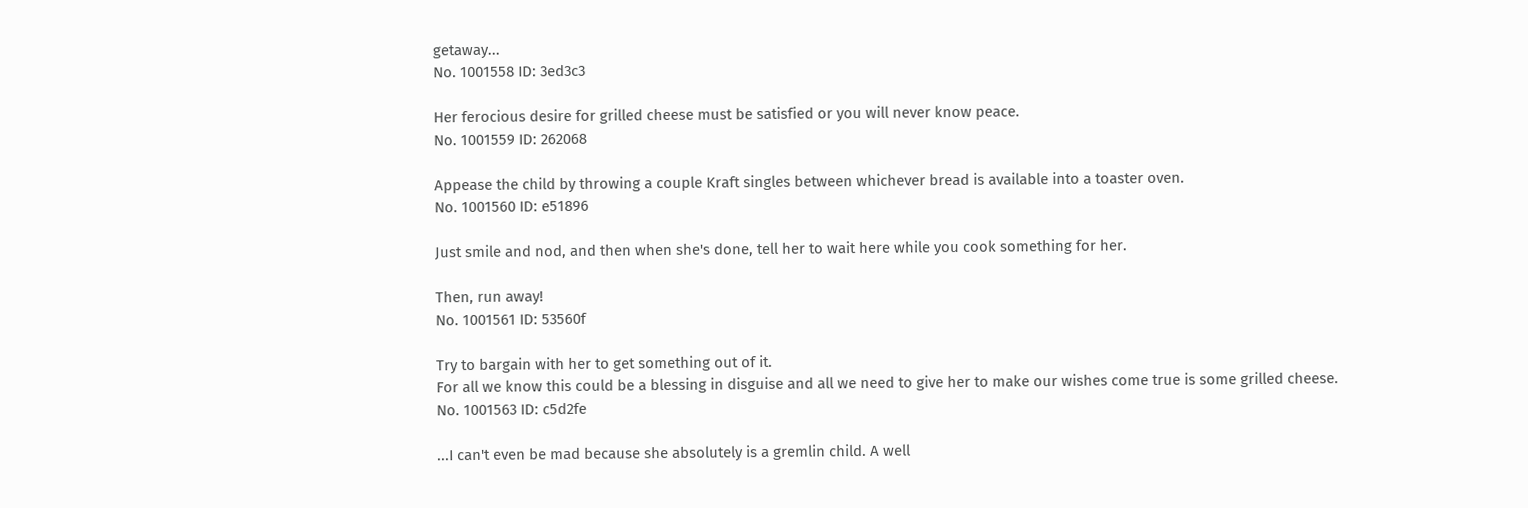getaway...
No. 1001558 ID: 3ed3c3

Her ferocious desire for grilled cheese must be satisfied or you will never know peace.
No. 1001559 ID: 262068

Appease the child by throwing a couple Kraft singles between whichever bread is available into a toaster oven.
No. 1001560 ID: e51896

Just smile and nod, and then when she's done, tell her to wait here while you cook something for her.

Then, run away!
No. 1001561 ID: 53560f

Try to bargain with her to get something out of it.
For all we know this could be a blessing in disguise and all we need to give her to make our wishes come true is some grilled cheese.
No. 1001563 ID: c5d2fe

...I can't even be mad because she absolutely is a gremlin child. A well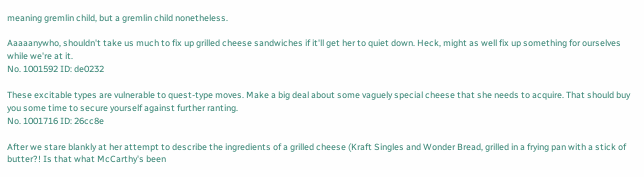meaning gremlin child, but a gremlin child nonetheless.

Aaaaanywho, shouldn't take us much to fix up grilled cheese sandwiches if it'll get her to quiet down. Heck, might as well fix up something for ourselves while we're at it.
No. 1001592 ID: de0232

These excitable types are vulnerable to quest-type moves. Make a big deal about some vaguely special cheese that she needs to acquire. That should buy you some time to secure yourself against further ranting.
No. 1001716 ID: 26cc8e

After we stare blankly at her attempt to describe the ingredients of a grilled cheese (Kraft Singles and Wonder Bread, grilled in a frying pan with a stick of butter?! Is that what McCarthy's been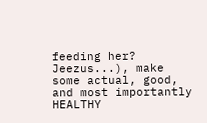feeding her? Jeezus...), make some actual, good, and most importantly HEALTHY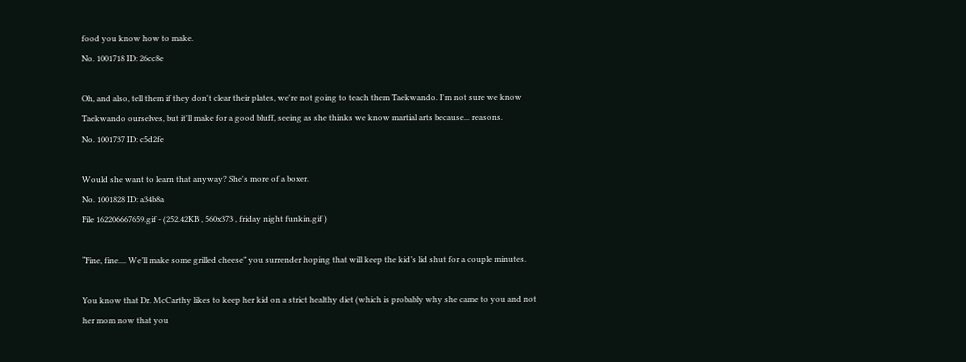food you know how to make.
No. 1001718 ID: 26cc8e

Oh, and also, tell them if they don't clear their plates, we're not going to teach them Taekwando. I'm not sure we know Taekwando ourselves, but it'll make for a good bluff, seeing as she thinks we know martial arts because... reasons.
No. 1001737 ID: c5d2fe

Would she want to learn that anyway? She's more of a boxer.
No. 1001828 ID: a34b8a
File 162206667659.gif - (252.42KB , 560x373 , friday night funkin.gif )

“Fine, fine.... We’ll make some grilled cheese” you surrender hoping that will keep the kid’s lid shut for a couple minutes.

You know that Dr. McCarthy likes to keep her kid on a strict healthy diet (which is probably why she came to you and not her mom now that you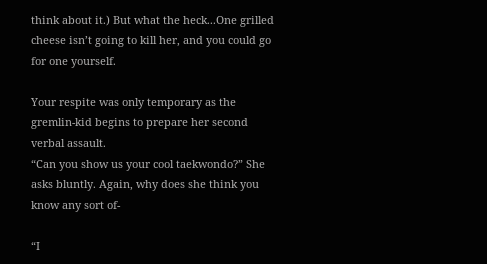think about it.) But what the heck...One grilled cheese isn’t going to kill her, and you could go for one yourself.

Your respite was only temporary as the gremlin-kid begins to prepare her second verbal assault.
“Can you show us your cool taekwondo?” She asks bluntly. Again, why does she think you know any sort of-

“I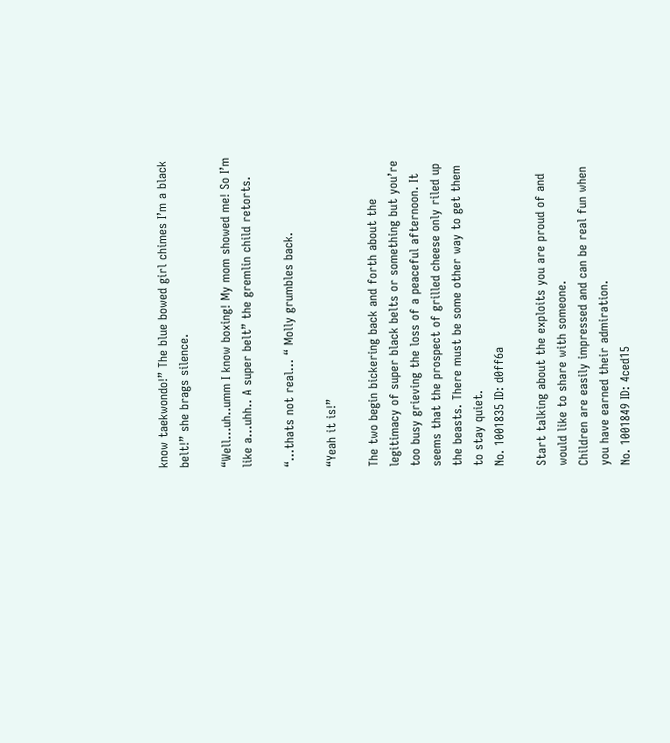know taekwondo!” The blue bowed girl chimes I’m a black belt!” she brags silence.

“Well...uh..umm I know boxing! My mom showed me! So I’m like a...uhh.. A super belt” the gremlin child retorts.

“...thats not real... “ Molly grumbles back.

“Yeah it is!”

The two begin bickering back and forth about the legitimacy of super black belts or something but you’re too busy grieving the loss of a peaceful afternoon. It seems that the prospect of grilled cheese only riled up the beasts. There must be some other way to get them to stay quiet.
No. 1001835 ID: d0ff6a

Start talking about the exploits you are proud of and would like to share with someone.
Children are easily impressed and can be real fun when you have earned their admiration.
No. 1001849 ID: 4ced15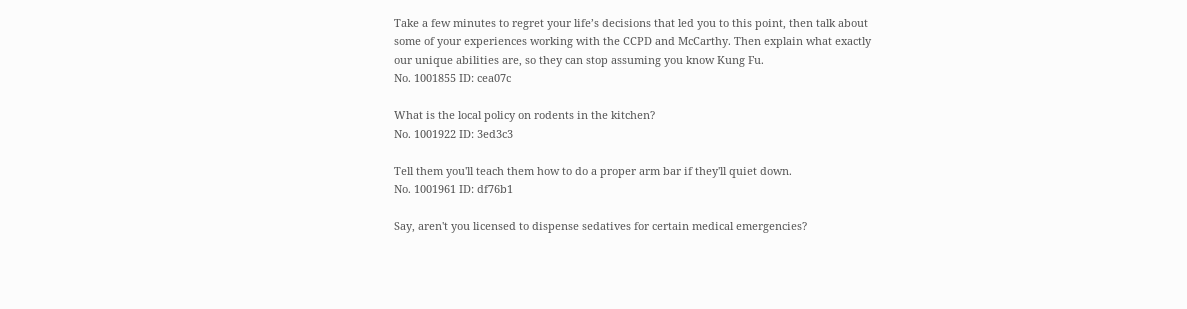Take a few minutes to regret your life’s decisions that led you to this point, then talk about some of your experiences working with the CCPD and McCarthy. Then explain what exactly our unique abilities are, so they can stop assuming you know Kung Fu.
No. 1001855 ID: cea07c

What is the local policy on rodents in the kitchen?
No. 1001922 ID: 3ed3c3

Tell them you'll teach them how to do a proper arm bar if they'll quiet down.
No. 1001961 ID: df76b1

Say, aren't you licensed to dispense sedatives for certain medical emergencies?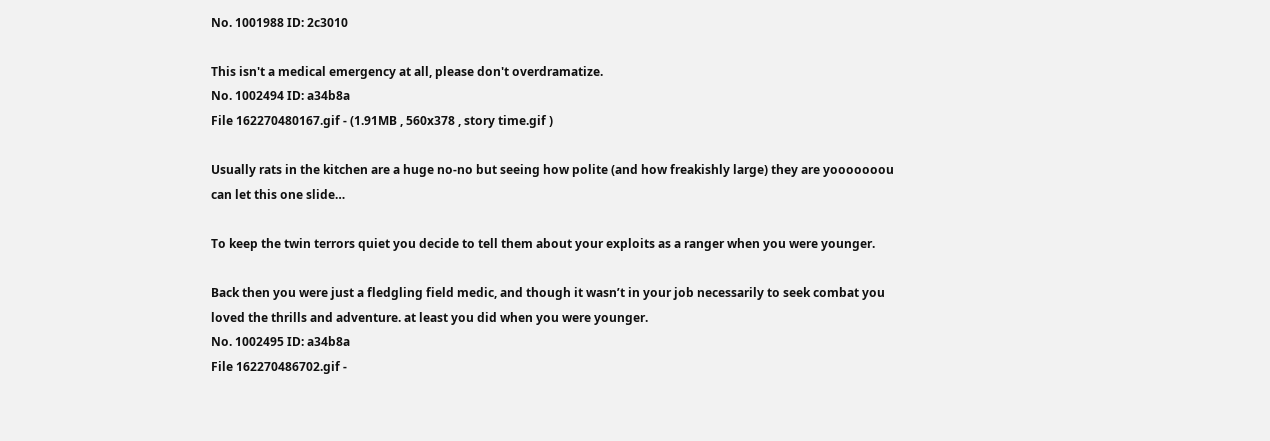No. 1001988 ID: 2c3010

This isn't a medical emergency at all, please don't overdramatize.
No. 1002494 ID: a34b8a
File 162270480167.gif - (1.91MB , 560x378 , story time.gif )

Usually rats in the kitchen are a huge no-no but seeing how polite (and how freakishly large) they are yooooooou can let this one slide…

To keep the twin terrors quiet you decide to tell them about your exploits as a ranger when you were younger.

Back then you were just a fledgling field medic, and though it wasn’t in your job necessarily to seek combat you loved the thrills and adventure. at least you did when you were younger.
No. 1002495 ID: a34b8a
File 162270486702.gif -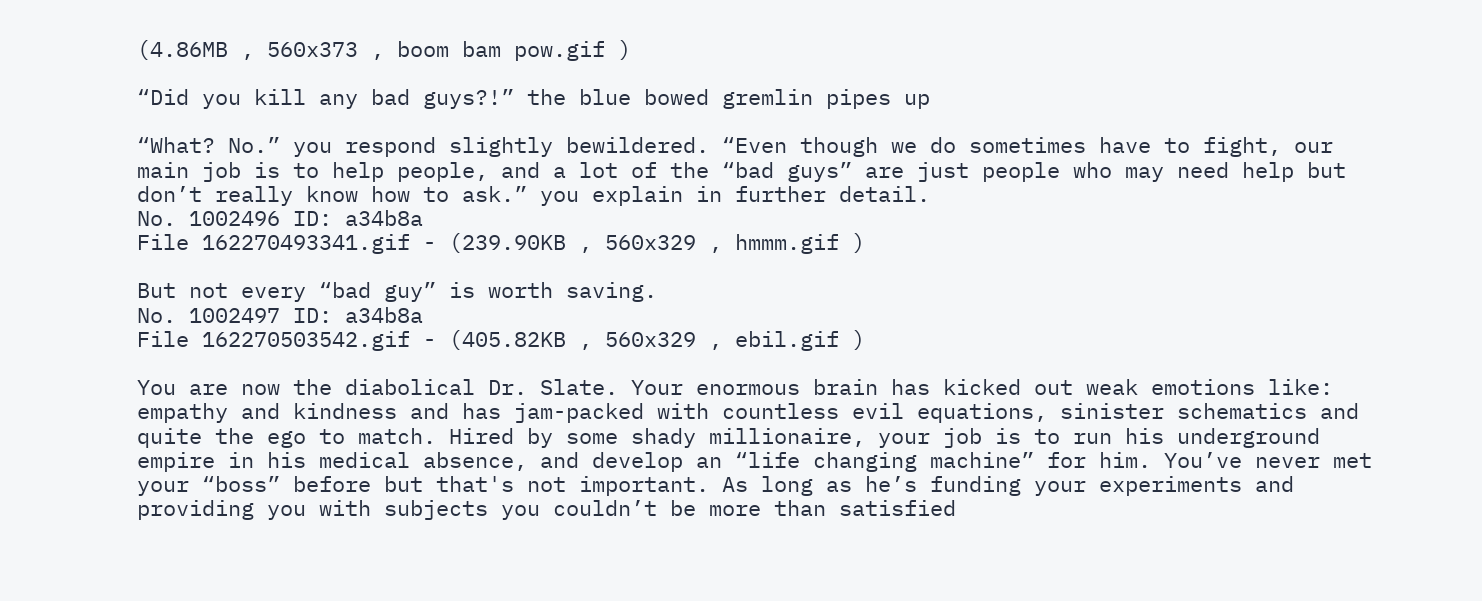(4.86MB , 560x373 , boom bam pow.gif )

“Did you kill any bad guys?!” the blue bowed gremlin pipes up

“What? No.” you respond slightly bewildered. “Even though we do sometimes have to fight, our main job is to help people, and a lot of the “bad guys” are just people who may need help but don’t really know how to ask.” you explain in further detail.
No. 1002496 ID: a34b8a
File 162270493341.gif - (239.90KB , 560x329 , hmmm.gif )

But not every “bad guy” is worth saving.
No. 1002497 ID: a34b8a
File 162270503542.gif - (405.82KB , 560x329 , ebil.gif )

You are now the diabolical Dr. Slate. Your enormous brain has kicked out weak emotions like: empathy and kindness and has jam-packed with countless evil equations, sinister schematics and quite the ego to match. Hired by some shady millionaire, your job is to run his underground empire in his medical absence, and develop an “life changing machine” for him. You’ve never met your “boss” before but that's not important. As long as he’s funding your experiments and providing you with subjects you couldn’t be more than satisfied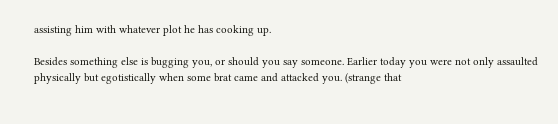assisting him with whatever plot he has cooking up.

Besides something else is bugging you, or should you say someone. Earlier today you were not only assaulted physically but egotistically when some brat came and attacked you. (strange that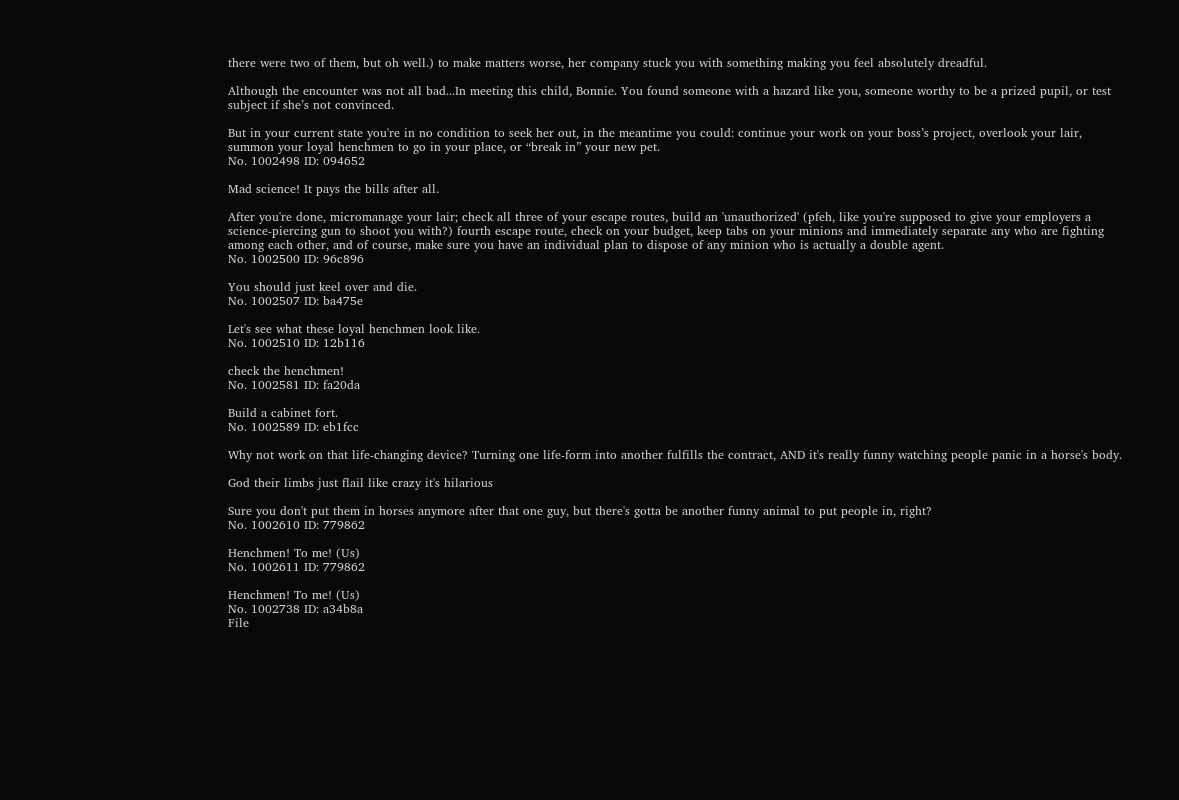there were two of them, but oh well.) to make matters worse, her company stuck you with something making you feel absolutely dreadful.

Although the encounter was not all bad...In meeting this child, Bonnie. You found someone with a hazard like you, someone worthy to be a prized pupil, or test subject if she’s not convinced.

But in your current state you're in no condition to seek her out, in the meantime you could: continue your work on your boss’s project, overlook your lair, summon your loyal henchmen to go in your place, or “break in” your new pet.
No. 1002498 ID: 094652

Mad science! It pays the bills after all.

After you're done, micromanage your lair; check all three of your escape routes, build an 'unauthorized' (pfeh, like you're supposed to give your employers a science-piercing gun to shoot you with?) fourth escape route, check on your budget, keep tabs on your minions and immediately separate any who are fighting among each other, and of course, make sure you have an individual plan to dispose of any minion who is actually a double agent.
No. 1002500 ID: 96c896

You should just keel over and die.
No. 1002507 ID: ba475e

Let's see what these loyal henchmen look like.
No. 1002510 ID: 12b116

check the henchmen!
No. 1002581 ID: fa20da

Build a cabinet fort.
No. 1002589 ID: eb1fcc

Why not work on that life-changing device? Turning one life-form into another fulfills the contract, AND it's really funny watching people panic in a horse's body.

God their limbs just flail like crazy it's hilarious

Sure you don't put them in horses anymore after that one guy, but there's gotta be another funny animal to put people in, right?
No. 1002610 ID: 779862

Henchmen! To me! (Us)
No. 1002611 ID: 779862

Henchmen! To me! (Us)
No. 1002738 ID: a34b8a
File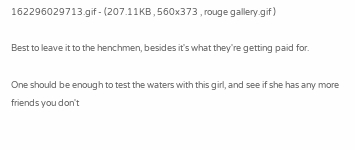162296029713.gif - (207.11KB , 560x373 , rouge gallery.gif )

Best to leave it to the henchmen, besides it's what they're getting paid for.

One should be enough to test the waters with this girl, and see if she has any more friends you don't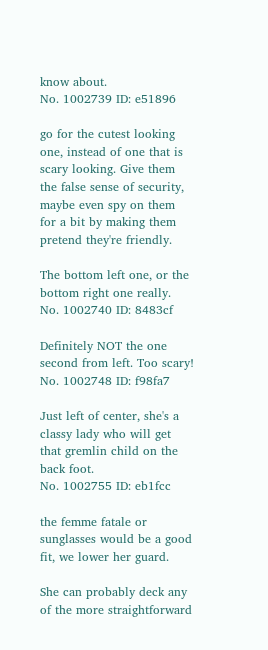know about.
No. 1002739 ID: e51896

go for the cutest looking one, instead of one that is scary looking. Give them the false sense of security, maybe even spy on them for a bit by making them pretend they're friendly.

The bottom left one, or the bottom right one really.
No. 1002740 ID: 8483cf

Definitely NOT the one second from left. Too scary!
No. 1002748 ID: f98fa7

Just left of center, she's a classy lady who will get that gremlin child on the back foot.
No. 1002755 ID: eb1fcc

the femme fatale or sunglasses would be a good fit, we lower her guard.

She can probably deck any of the more straightforward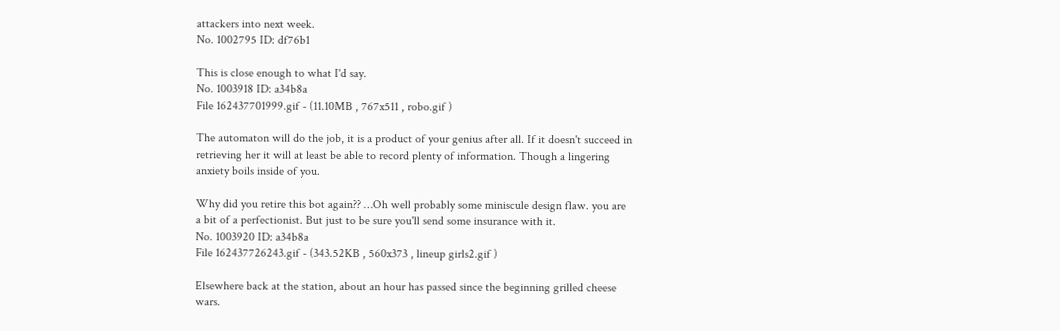attackers into next week.
No. 1002795 ID: df76b1

This is close enough to what I'd say.
No. 1003918 ID: a34b8a
File 162437701999.gif - (11.10MB , 767x511 , robo.gif )

The automaton will do the job, it is a product of your genius after all. If it doesn't succeed in retrieving her it will at least be able to record plenty of information. Though a lingering anxiety boils inside of you.

Why did you retire this bot again?? …Oh well probably some miniscule design flaw. you are a bit of a perfectionist. But just to be sure you'll send some insurance with it.
No. 1003920 ID: a34b8a
File 162437726243.gif - (343.52KB , 560x373 , lineup girls2.gif )

Elsewhere back at the station, about an hour has passed since the beginning grilled cheese wars.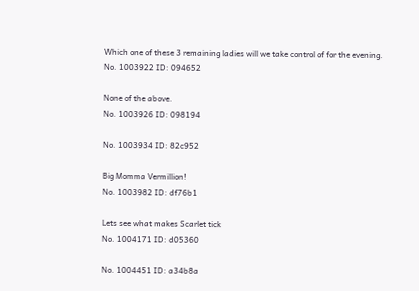Which one of these 3 remaining ladies will we take control of for the evening.
No. 1003922 ID: 094652

None of the above.
No. 1003926 ID: 098194

No. 1003934 ID: 82c952

Big Momma Vermillion!
No. 1003982 ID: df76b1

Lets see what makes Scarlet tick
No. 1004171 ID: d05360

No. 1004451 ID: a34b8a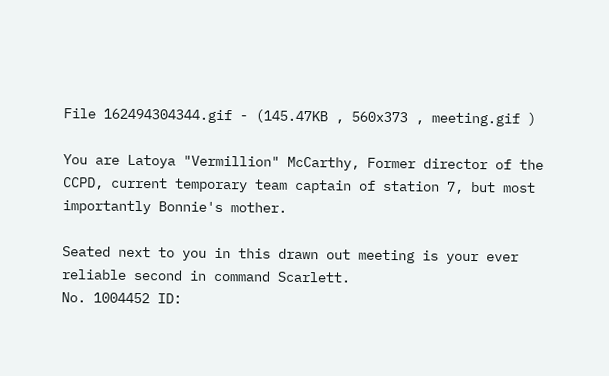File 162494304344.gif - (145.47KB , 560x373 , meeting.gif )

You are Latoya "Vermillion" McCarthy, Former director of the CCPD, current temporary team captain of station 7, but most importantly Bonnie's mother.

Seated next to you in this drawn out meeting is your ever reliable second in command Scarlett.
No. 1004452 ID: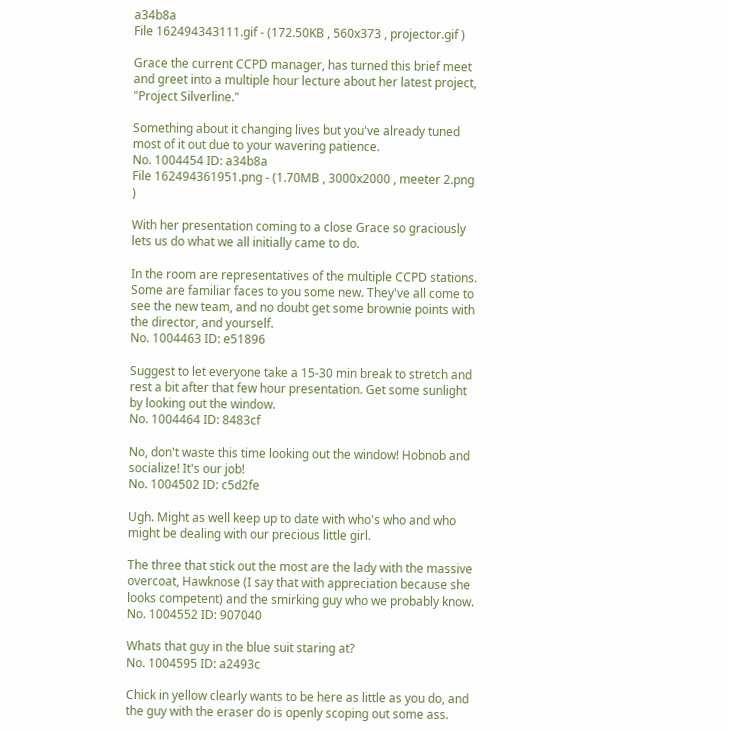a34b8a
File 162494343111.gif - (172.50KB , 560x373 , projector.gif )

Grace the current CCPD manager, has turned this brief meet and greet into a multiple hour lecture about her latest project, "Project Silverline."

Something about it changing lives but you've already tuned most of it out due to your wavering patience.
No. 1004454 ID: a34b8a
File 162494361951.png - (1.70MB , 3000x2000 , meeter 2.png )

With her presentation coming to a close Grace so graciously lets us do what we all initially came to do.

In the room are representatives of the multiple CCPD stations. Some are familiar faces to you some new. They've all come to see the new team, and no doubt get some brownie points with the director, and yourself.
No. 1004463 ID: e51896

Suggest to let everyone take a 15-30 min break to stretch and rest a bit after that few hour presentation. Get some sunlight by looking out the window.
No. 1004464 ID: 8483cf

No, don't waste this time looking out the window! Hobnob and socialize! It's our job!
No. 1004502 ID: c5d2fe

Ugh. Might as well keep up to date with who's who and who might be dealing with our precious little girl.

The three that stick out the most are the lady with the massive overcoat, Hawknose (I say that with appreciation because she looks competent) and the smirking guy who we probably know.
No. 1004552 ID: 907040

Whats that guy in the blue suit staring at?
No. 1004595 ID: a2493c

Chick in yellow clearly wants to be here as little as you do, and the guy with the eraser do is openly scoping out some ass.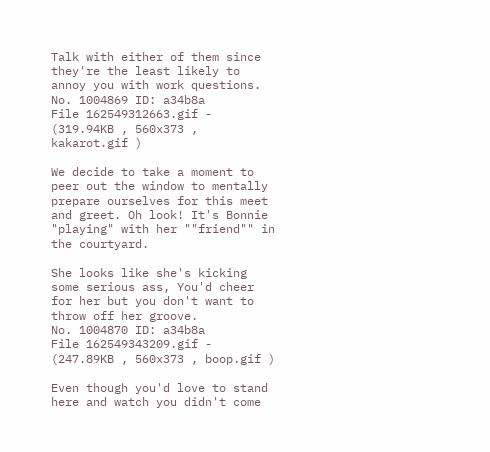Talk with either of them since they're the least likely to annoy you with work questions.
No. 1004869 ID: a34b8a
File 162549312663.gif - (319.94KB , 560x373 , kakarot.gif )

We decide to take a moment to peer out the window to mentally prepare ourselves for this meet and greet. Oh look! It's Bonnie "playing" with her ""friend"" in the courtyard.

She looks like she's kicking some serious ass, You'd cheer for her but you don't want to throw off her groove.
No. 1004870 ID: a34b8a
File 162549343209.gif - (247.89KB , 560x373 , boop.gif )

Even though you'd love to stand here and watch you didn't come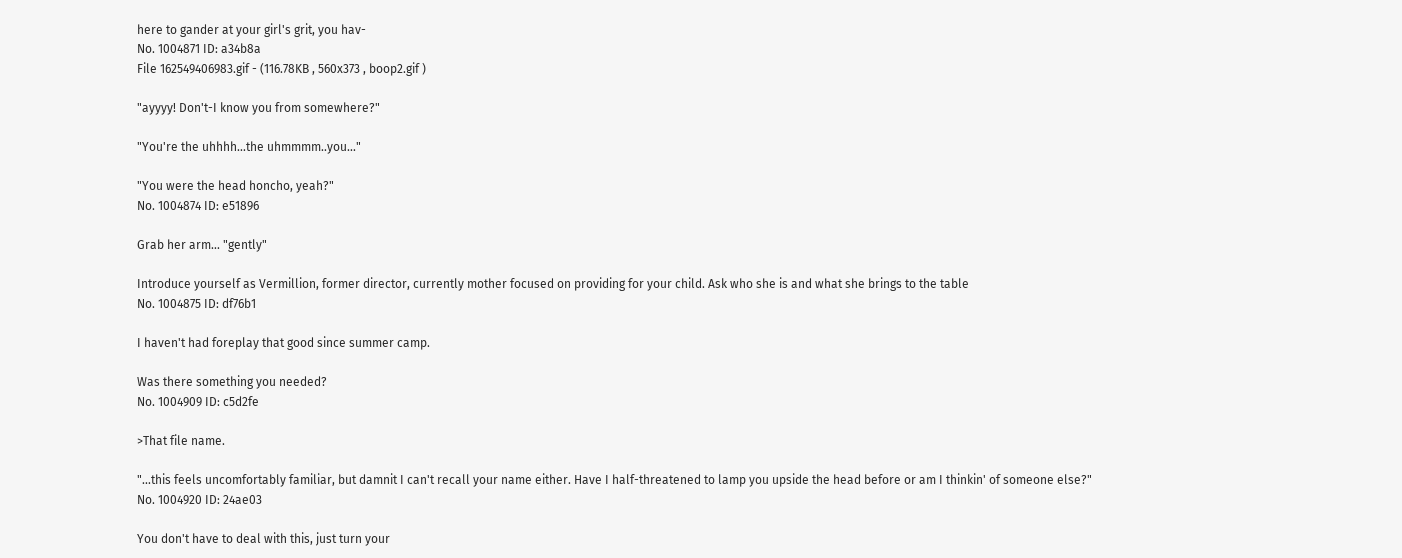here to gander at your girl's grit, you hav-
No. 1004871 ID: a34b8a
File 162549406983.gif - (116.78KB , 560x373 , boop2.gif )

"ayyyy! Don't-I know you from somewhere?"

"You're the uhhhh...the uhmmmm..you..."

"You were the head honcho, yeah?"
No. 1004874 ID: e51896

Grab her arm... "gently"

Introduce yourself as Vermillion, former director, currently mother focused on providing for your child. Ask who she is and what she brings to the table
No. 1004875 ID: df76b1

I haven't had foreplay that good since summer camp.

Was there something you needed?
No. 1004909 ID: c5d2fe

>That file name.

"...this feels uncomfortably familiar, but damnit I can't recall your name either. Have I half-threatened to lamp you upside the head before or am I thinkin' of someone else?"
No. 1004920 ID: 24ae03

You don't have to deal with this, just turn your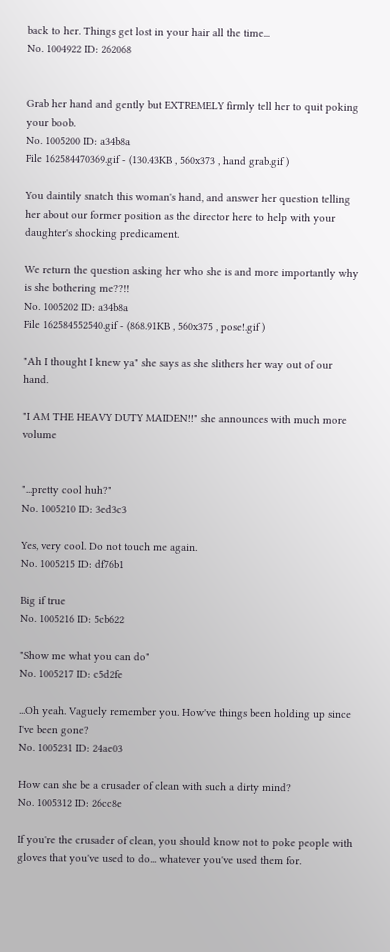back to her. Things get lost in your hair all the time...
No. 1004922 ID: 262068


Grab her hand and gently but EXTREMELY firmly tell her to quit poking your boob.
No. 1005200 ID: a34b8a
File 162584470369.gif - (130.43KB , 560x373 , hand grab.gif )

You daintily snatch this woman's hand, and answer her question telling her about our former position as the director here to help with your daughter's shocking predicament.

We return the question asking her who she is and more importantly why is she bothering me??!!
No. 1005202 ID: a34b8a
File 162584552540.gif - (868.91KB , 560x375 , pose!.gif )

"Ah I thought I knew ya" she says as she slithers her way out of our hand.

"I AM THE HEAVY DUTY MAIDEN!!" she announces with much more volume


"...pretty cool huh?"
No. 1005210 ID: 3ed3c3

Yes, very cool. Do not touch me again.
No. 1005215 ID: df76b1

Big if true
No. 1005216 ID: 5cb622

"Show me what you can do"
No. 1005217 ID: c5d2fe

...Oh yeah. Vaguely remember you. How've things been holding up since I've been gone?
No. 1005231 ID: 24ae03

How can she be a crusader of clean with such a dirty mind?
No. 1005312 ID: 26cc8e

If you're the crusader of clean, you should know not to poke people with gloves that you've used to do... whatever you've used them for.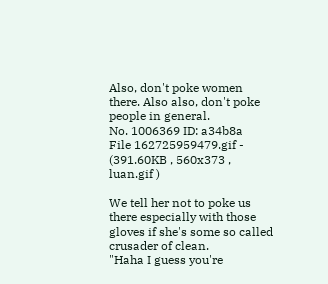Also, don't poke women there. Also also, don't poke people in general.
No. 1006369 ID: a34b8a
File 162725959479.gif - (391.60KB , 560x373 , luan.gif )

We tell her not to poke us there especially with those gloves if she's some so called crusader of clean.
"Haha I guess you're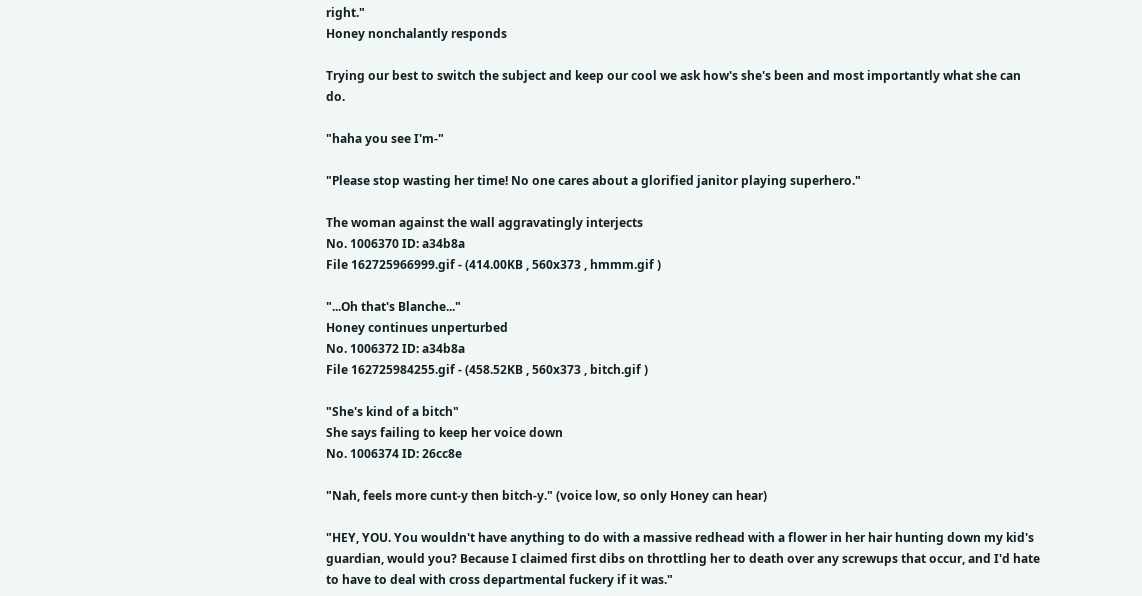right."
Honey nonchalantly responds

Trying our best to switch the subject and keep our cool we ask how's she's been and most importantly what she can do.

"haha you see I'm-"

"Please stop wasting her time! No one cares about a glorified janitor playing superhero."

The woman against the wall aggravatingly interjects
No. 1006370 ID: a34b8a
File 162725966999.gif - (414.00KB , 560x373 , hmmm.gif )

"...Oh that's Blanche..."
Honey continues unperturbed
No. 1006372 ID: a34b8a
File 162725984255.gif - (458.52KB , 560x373 , bitch.gif )

"She's kind of a bitch"
She says failing to keep her voice down
No. 1006374 ID: 26cc8e

"Nah, feels more cunt-y then bitch-y." (voice low, so only Honey can hear)

"HEY, YOU. You wouldn't have anything to do with a massive redhead with a flower in her hair hunting down my kid's guardian, would you? Because I claimed first dibs on throttling her to death over any screwups that occur, and I'd hate to have to deal with cross departmental fuckery if it was."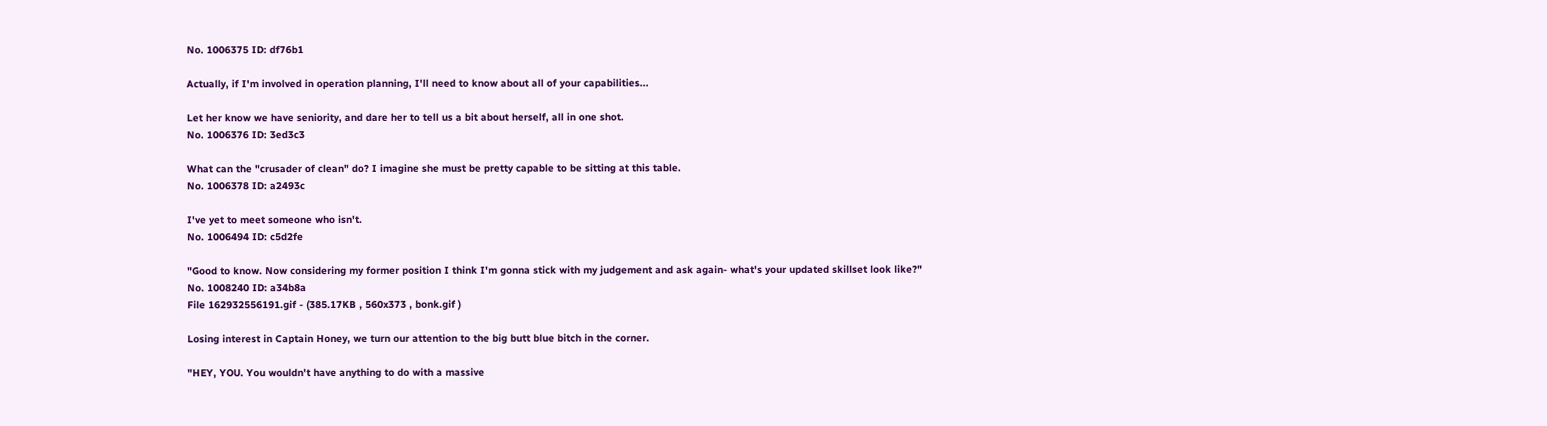No. 1006375 ID: df76b1

Actually, if I'm involved in operation planning, I'll need to know about all of your capabilities...

Let her know we have seniority, and dare her to tell us a bit about herself, all in one shot.
No. 1006376 ID: 3ed3c3

What can the "crusader of clean" do? I imagine she must be pretty capable to be sitting at this table.
No. 1006378 ID: a2493c

I've yet to meet someone who isn't.
No. 1006494 ID: c5d2fe

"Good to know. Now considering my former position I think I'm gonna stick with my judgement and ask again- what's your updated skillset look like?"
No. 1008240 ID: a34b8a
File 162932556191.gif - (385.17KB , 560x373 , bonk.gif )

Losing interest in Captain Honey, we turn our attention to the big butt blue bitch in the corner.

"HEY, YOU. You wouldn't have anything to do with a massive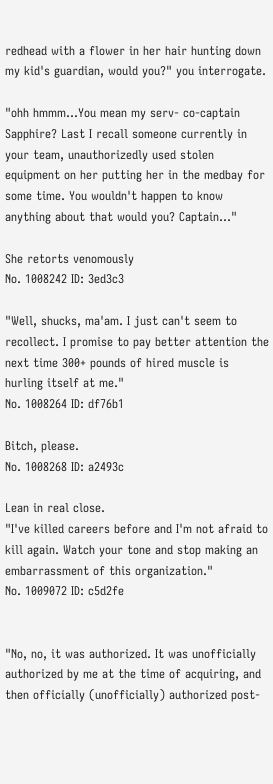redhead with a flower in her hair hunting down my kid's guardian, would you?" you interrogate.

"ohh hmmm...You mean my serv- co-captain Sapphire? Last I recall someone currently in your team, unauthorizedly used stolen equipment on her putting her in the medbay for some time. You wouldn't happen to know anything about that would you? Captain..."

She retorts venomously
No. 1008242 ID: 3ed3c3

"Well, shucks, ma'am. I just can't seem to recollect. I promise to pay better attention the next time 300+ pounds of hired muscle is hurling itself at me."
No. 1008264 ID: df76b1

Bitch, please.
No. 1008268 ID: a2493c

Lean in real close.
"I've killed careers before and I'm not afraid to kill again. Watch your tone and stop making an embarrassment of this organization."
No. 1009072 ID: c5d2fe


"No, no, it was authorized. It was unofficially authorized by me at the time of acquiring, and then officially (unofficially) authorized post-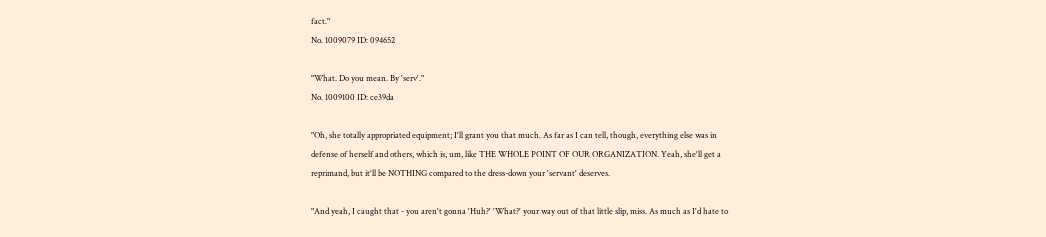fact."
No. 1009079 ID: 094652

"What. Do you mean. By 'serv'."
No. 1009100 ID: ce39da

"Oh, she totally appropriated equipment; I'll grant you that much. As far as I can tell, though, everything else was in defense of herself and others, which is, um, like THE WHOLE POINT OF OUR ORGANIZATION. Yeah, she'll get a reprimand, but it'll be NOTHING compared to the dress-down your 'servant' deserves.

"And yeah, I caught that - you aren't gonna 'Huh?' 'What?' your way out of that little slip, miss. As much as I'd hate to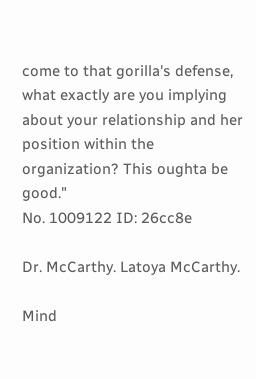come to that gorilla's defense, what exactly are you implying about your relationship and her position within the organization? This oughta be good."
No. 1009122 ID: 26cc8e

Dr. McCarthy. Latoya McCarthy.

Mind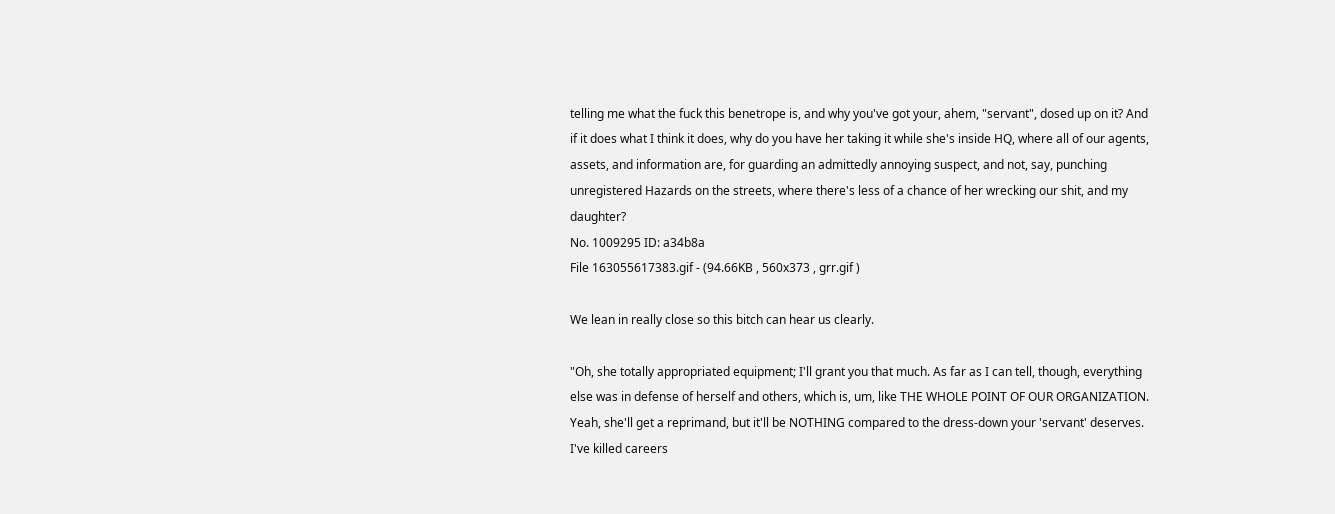telling me what the fuck this benetrope is, and why you've got your, ahem, "servant", dosed up on it? And if it does what I think it does, why do you have her taking it while she's inside HQ, where all of our agents, assets, and information are, for guarding an admittedly annoying suspect, and not, say, punching unregistered Hazards on the streets, where there's less of a chance of her wrecking our shit, and my daughter?
No. 1009295 ID: a34b8a
File 163055617383.gif - (94.66KB , 560x373 , grr.gif )

We lean in really close so this bitch can hear us clearly.

"Oh, she totally appropriated equipment; I'll grant you that much. As far as I can tell, though, everything else was in defense of herself and others, which is, um, like THE WHOLE POINT OF OUR ORGANIZATION. Yeah, she'll get a reprimand, but it'll be NOTHING compared to the dress-down your 'servant' deserves. I've killed careers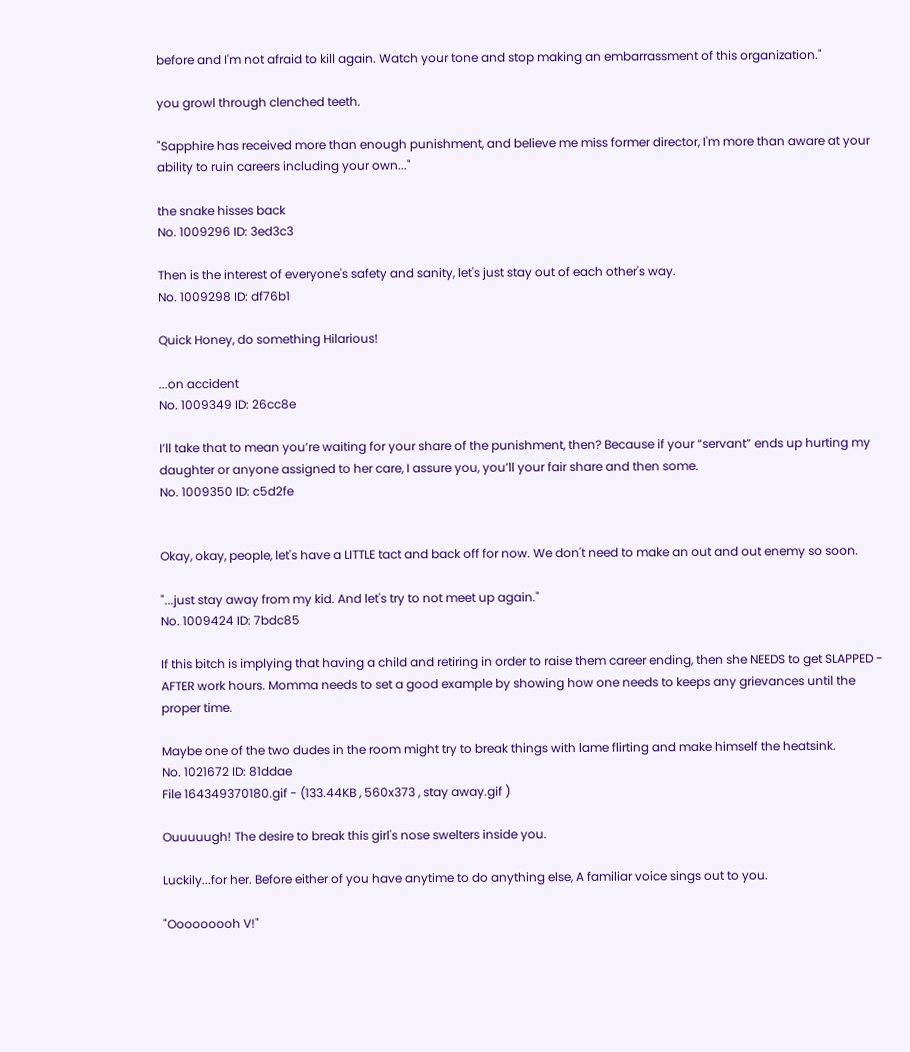before and I'm not afraid to kill again. Watch your tone and stop making an embarrassment of this organization."

you growl through clenched teeth.

"Sapphire has received more than enough punishment, and believe me miss former director, I'm more than aware at your ability to ruin careers including your own..."

the snake hisses back
No. 1009296 ID: 3ed3c3

Then is the interest of everyone's safety and sanity, let's just stay out of each other's way.
No. 1009298 ID: df76b1

Quick Honey, do something Hilarious!

...on accident
No. 1009349 ID: 26cc8e

I’ll take that to mean you’re waiting for your share of the punishment, then? Because if your “servant” ends up hurting my daughter or anyone assigned to her care, I assure you, you’ll your fair share and then some.
No. 1009350 ID: c5d2fe


Okay, okay, people, let's have a LITTLE tact and back off for now. We don't need to make an out and out enemy so soon.

"...just stay away from my kid. And let's try to not meet up again."
No. 1009424 ID: 7bdc85

If this bitch is implying that having a child and retiring in order to raise them career ending, then she NEEDS to get SLAPPED - AFTER work hours. Momma needs to set a good example by showing how one needs to keeps any grievances until the proper time.

Maybe one of the two dudes in the room might try to break things with lame flirting and make himself the heatsink.
No. 1021672 ID: 81ddae
File 164349370180.gif - (133.44KB , 560x373 , stay away.gif )

Ouuuuugh! The desire to break this girl's nose swelters inside you.

Luckily...for her. Before either of you have anytime to do anything else, A familiar voice sings out to you.

"Ooooooooh V!"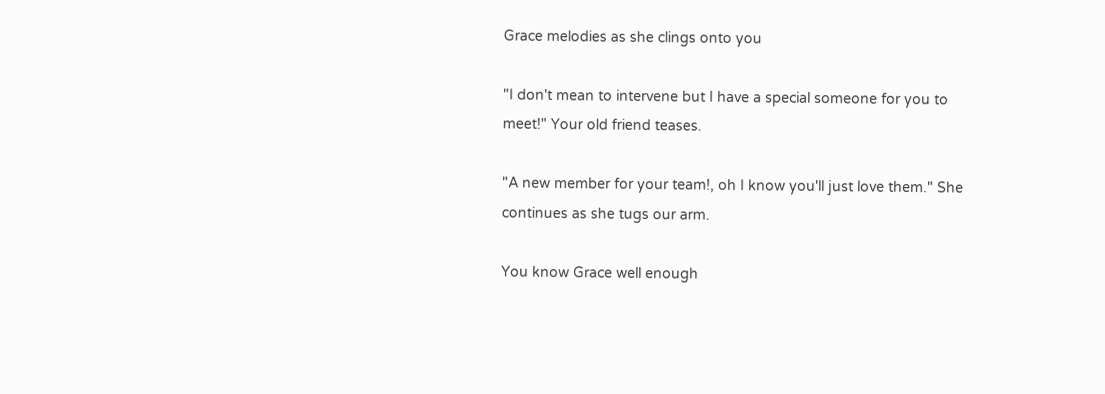Grace melodies as she clings onto you

"I don't mean to intervene but I have a special someone for you to meet!" Your old friend teases.

"A new member for your team!, oh I know you'll just love them." She continues as she tugs our arm.

You know Grace well enough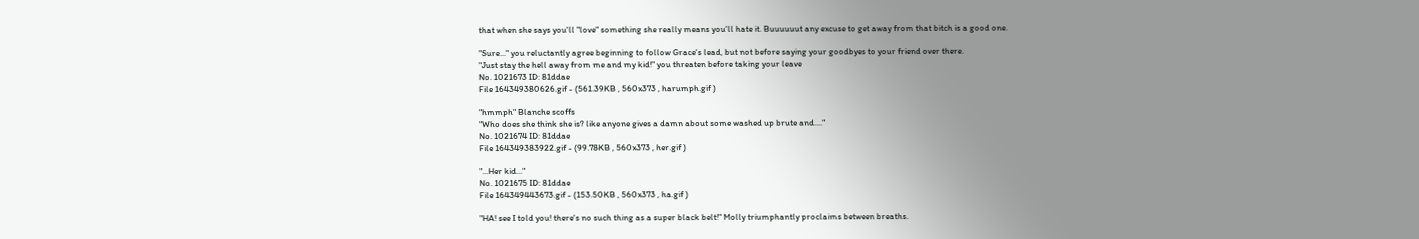that when she says you'll "love" something she really means you'll hate it. Buuuuuut any excuse to get away from that bitch is a good one.

"Sure..." you reluctantly agree beginning to follow Grace's lead, but not before saying your goodbyes to your friend over there.
"Just stay the hell away from me and my kid!" you threaten before taking your leave
No. 1021673 ID: 81ddae
File 164349380626.gif - (561.39KB , 560x373 , harumph.gif )

"hmmph" Blanche scoffs
"Who does she think she is? like anyone gives a damn about some washed up brute and...."
No. 1021674 ID: 81ddae
File 164349383922.gif - (99.78KB , 560x373 , her.gif )

"...Her kid..."
No. 1021675 ID: 81ddae
File 164349443673.gif - (153.50KB , 560x373 , ha.gif )

"HA! see I told you! there's no such thing as a super black belt!" Molly triumphantly proclaims between breaths.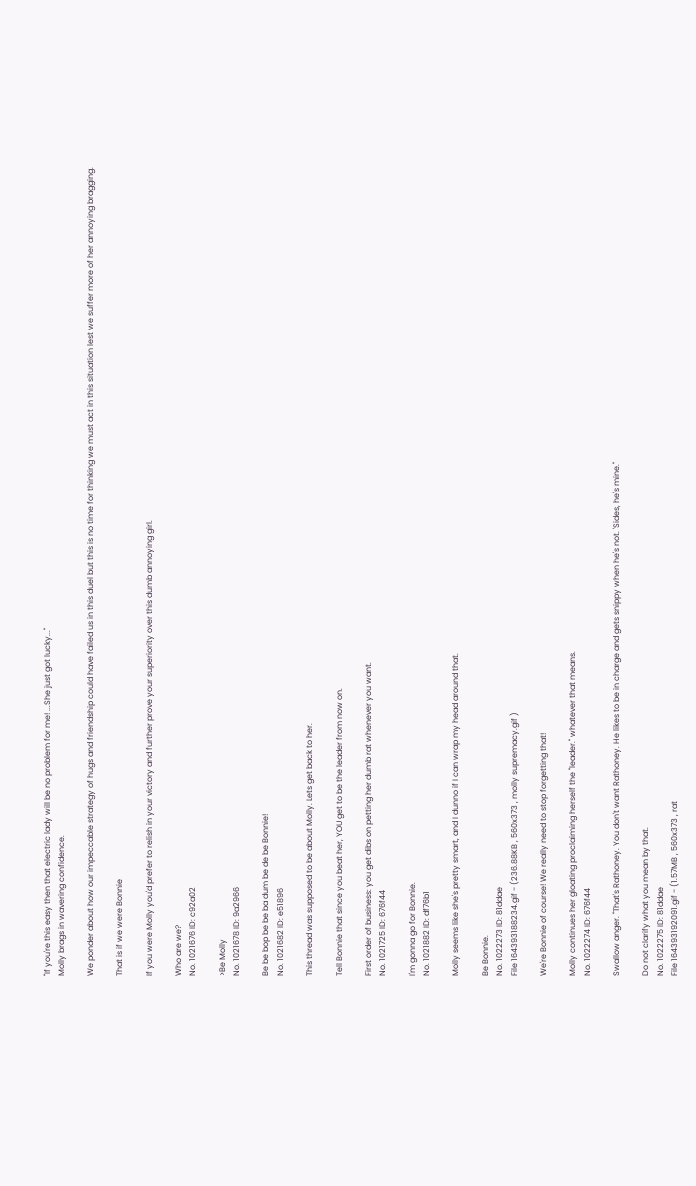"If you're this easy then that electric lady will be no problem for me! ...She just got lucky..."
Molly brags in wavering confidence.

We ponder about how our impeccable strategy of hugs and friendship could have failed us in this duel but this is no time for thinking we must act in this situation lest we suffer more of her annoying bragging.

That is if we were Bonnie

If you were Molly you'd prefer to relish in your victory and further prove your superiority over this dumb annoying girl.

Who are we?
No. 1021676 ID: c92a02

>Be Molly
No. 1021678 ID: 9a2966

Be be bop be be ba dum be de be Bonnie!
No. 1021682 ID: e51896

This thread was supposed to be about Molly. Lets get back to her.

Tell Bonnie that since you beat her, YOU get to be the leader from now on.

First order of business: you get dibs on petting her dumb rat whenever you want.
No. 1021725 ID: 676f44

I'm gonna go for Bonnie.
No. 1021882 ID: df76b1

Molly seems like she's pretty smart, and I dunno if I can wrap my head around that.

Be Bonnie.
No. 1022273 ID: 81ddae
File 164393188234.gif - (236.88KB , 560x373 , molly supremacy.gif )

We're Bonnie of course! We really need to stop forgetting that!

Molly continues her gloating proclaiming herself the "leader." whatever that means.
No. 1022274 ID: 676f44

Swallow anger. "That's Rathoney. You don't want Rathoney. He likes to be in charge and gets snippy when he's not. 'Sides, he's mine."

Do not clarify what you mean by that.
No. 1022275 ID: 81ddae
File 164393192091.gif - (1.57MB , 560x373 , rat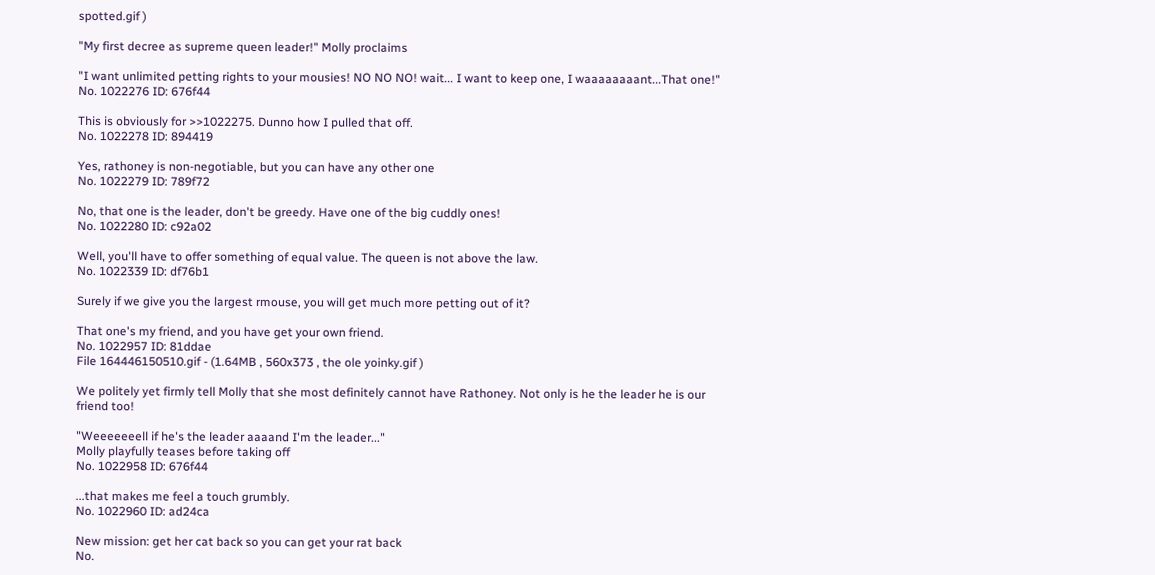spotted.gif )

"My first decree as supreme queen leader!" Molly proclaims

"I want unlimited petting rights to your mousies! NO NO NO! wait... I want to keep one, I waaaaaaaant...That one!"
No. 1022276 ID: 676f44

This is obviously for >>1022275. Dunno how I pulled that off.
No. 1022278 ID: 894419

Yes, rathoney is non-negotiable, but you can have any other one
No. 1022279 ID: 789f72

No, that one is the leader, don't be greedy. Have one of the big cuddly ones!
No. 1022280 ID: c92a02

Well, you'll have to offer something of equal value. The queen is not above the law.
No. 1022339 ID: df76b1

Surely if we give you the largest rmouse, you will get much more petting out of it?

That one's my friend, and you have get your own friend.
No. 1022957 ID: 81ddae
File 164446150510.gif - (1.64MB , 560x373 , the ole yoinky.gif )

We politely yet firmly tell Molly that she most definitely cannot have Rathoney. Not only is he the leader he is our friend too!

"Weeeeeeell if he's the leader aaaand I'm the leader..."
Molly playfully teases before taking off
No. 1022958 ID: 676f44

...that makes me feel a touch grumbly.
No. 1022960 ID: ad24ca

New mission: get her cat back so you can get your rat back
No.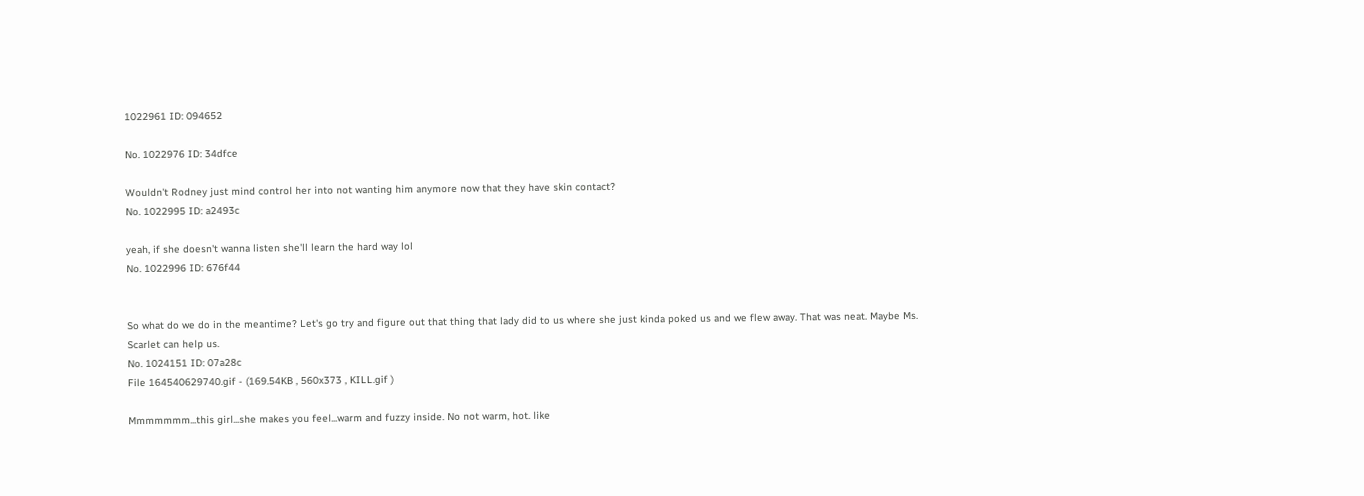1022961 ID: 094652

No. 1022976 ID: 34dfce

Wouldn't Rodney just mind control her into not wanting him anymore now that they have skin contact?
No. 1022995 ID: a2493c

yeah, if she doesn't wanna listen she'll learn the hard way lol
No. 1022996 ID: 676f44


So what do we do in the meantime? Let's go try and figure out that thing that lady did to us where she just kinda poked us and we flew away. That was neat. Maybe Ms. Scarlet can help us.
No. 1024151 ID: 07a28c
File 164540629740.gif - (169.54KB , 560x373 , KILL.gif )

Mmmmmmm...this girl...she makes you feel...warm and fuzzy inside. No not warm, hot. like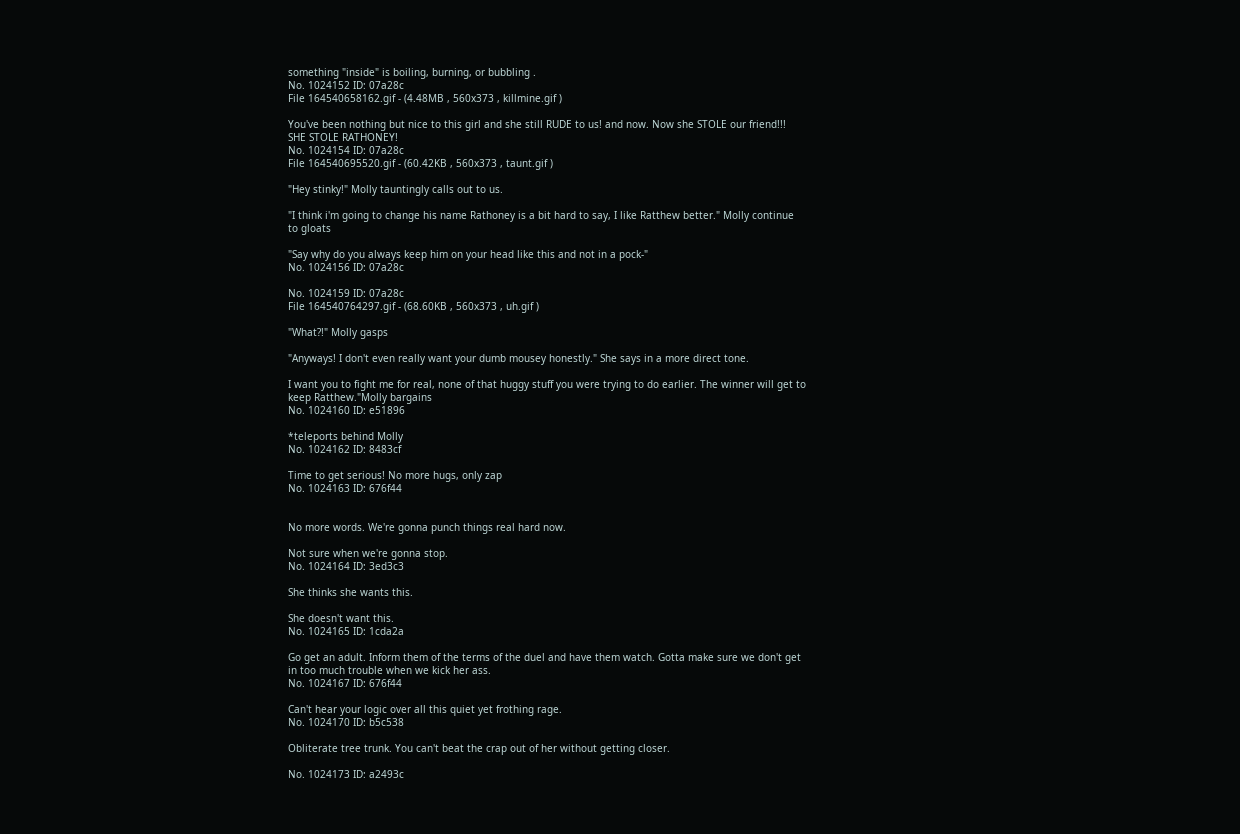something "inside" is boiling, burning, or bubbling .
No. 1024152 ID: 07a28c
File 164540658162.gif - (4.48MB , 560x373 , killmine.gif )

You've been nothing but nice to this girl and she still RUDE to us! and now. Now she STOLE our friend!!! SHE STOLE RATHONEY!
No. 1024154 ID: 07a28c
File 164540695520.gif - (60.42KB , 560x373 , taunt.gif )

"Hey stinky!" Molly tauntingly calls out to us.

"I think i'm going to change his name Rathoney is a bit hard to say, I like Ratthew better." Molly continue to gloats

"Say why do you always keep him on your head like this and not in a pock-"
No. 1024156 ID: 07a28c

No. 1024159 ID: 07a28c
File 164540764297.gif - (68.60KB , 560x373 , uh.gif )

"What?!" Molly gasps

"Anyways! I don't even really want your dumb mousey honestly." She says in a more direct tone.

I want you to fight me for real, none of that huggy stuff you were trying to do earlier. The winner will get to keep Ratthew."Molly bargains
No. 1024160 ID: e51896

*teleports behind Molly
No. 1024162 ID: 8483cf

Time to get serious! No more hugs, only zap
No. 1024163 ID: 676f44


No more words. We're gonna punch things real hard now.

Not sure when we're gonna stop.
No. 1024164 ID: 3ed3c3

She thinks she wants this.

She doesn't want this.
No. 1024165 ID: 1cda2a

Go get an adult. Inform them of the terms of the duel and have them watch. Gotta make sure we don't get in too much trouble when we kick her ass.
No. 1024167 ID: 676f44

Can't hear your logic over all this quiet yet frothing rage.
No. 1024170 ID: b5c538

Obliterate tree trunk. You can't beat the crap out of her without getting closer.

No. 1024173 ID: a2493c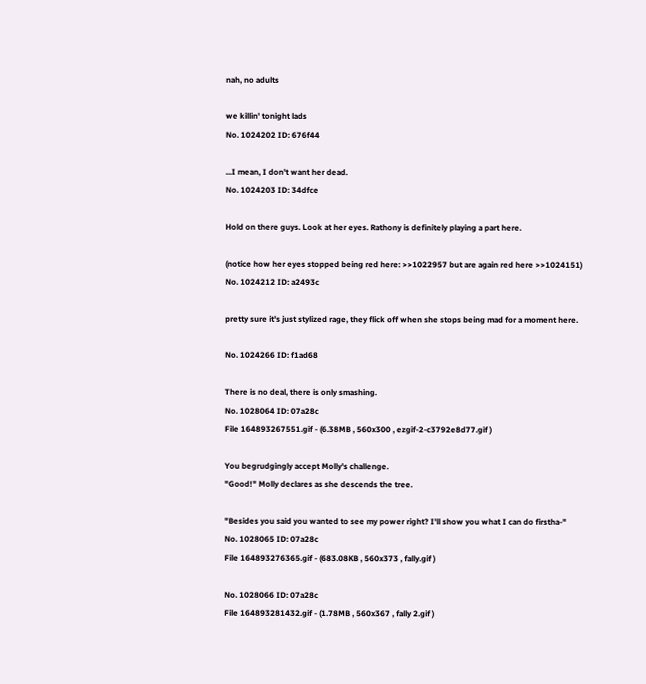nah, no adults

we killin' tonight lads
No. 1024202 ID: 676f44

...I mean, I don't want her dead.
No. 1024203 ID: 34dfce

Hold on there guys. Look at her eyes. Rathony is definitely playing a part here.

(notice how her eyes stopped being red here: >>1022957 but are again red here >>1024151)
No. 1024212 ID: a2493c

pretty sure it's just stylized rage, they flick off when she stops being mad for a moment here.

No. 1024266 ID: f1ad68

There is no deal, there is only smashing.
No. 1028064 ID: 07a28c
File 164893267551.gif - (6.38MB , 560x300 , ezgif-2-c3792e8d77.gif )

You begrudgingly accept Molly's challenge.
"Good!" Molly declares as she descends the tree.

"Besides you said you wanted to see my power right? I'll show you what I can do firstha-"
No. 1028065 ID: 07a28c
File 164893276365.gif - (683.08KB , 560x373 , fally.gif )

No. 1028066 ID: 07a28c
File 164893281432.gif - (1.78MB , 560x367 , fally 2.gif )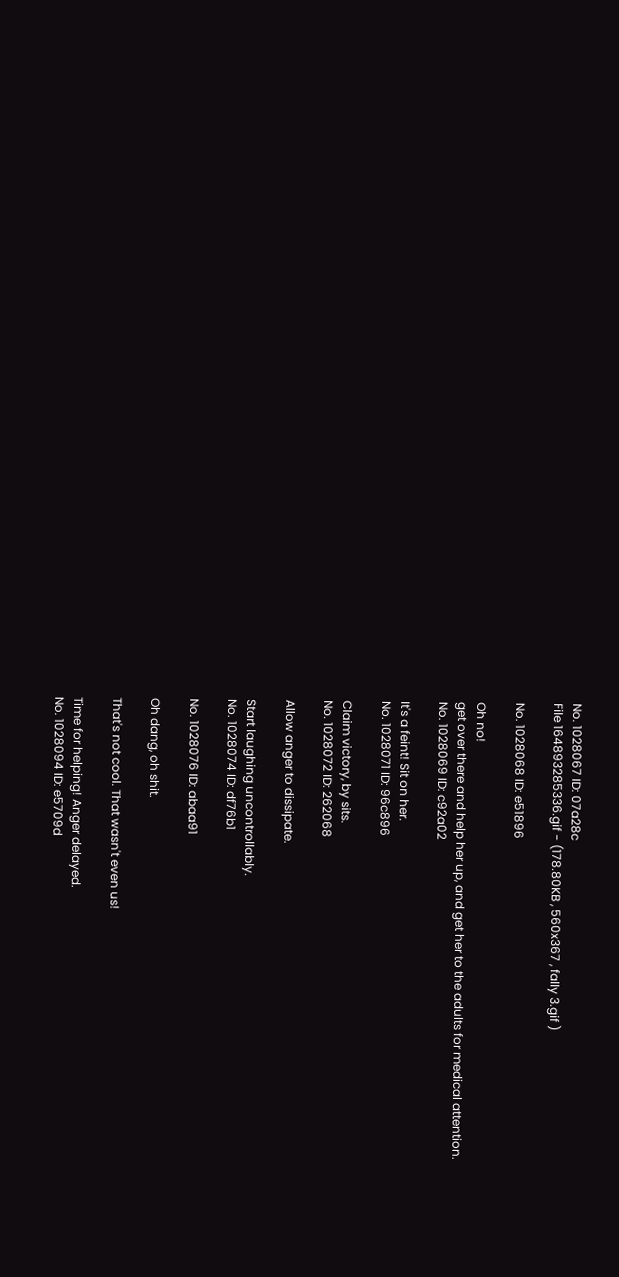No. 1028067 ID: 07a28c
File 164893285336.gif - (178.80KB , 560x367 , fally 3.gif )

No. 1028068 ID: e51896

Oh no!
get over there and help her up, and get her to the adults for medical attention.
No. 1028069 ID: c92a02

It's a feint! Sit on her.
No. 1028071 ID: 96c896

Claim victory, by sits.
No. 1028072 ID: 262068

Allow anger to dissipate.

Start laughing uncontrollably.
No. 1028074 ID: df76b1

No. 1028076 ID: abaa91

Oh dang, oh shit.

That's not cool. That wasn't even us!

Time for helping! Anger delayed.
No. 1028094 ID: e5709d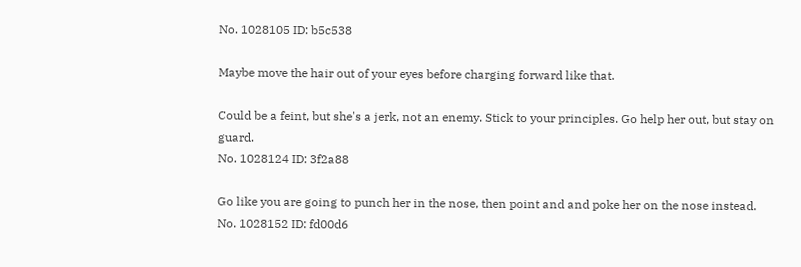No. 1028105 ID: b5c538

Maybe move the hair out of your eyes before charging forward like that.

Could be a feint, but she's a jerk, not an enemy. Stick to your principles. Go help her out, but stay on guard.
No. 1028124 ID: 3f2a88

Go like you are going to punch her in the nose, then point and and poke her on the nose instead.
No. 1028152 ID: fd00d6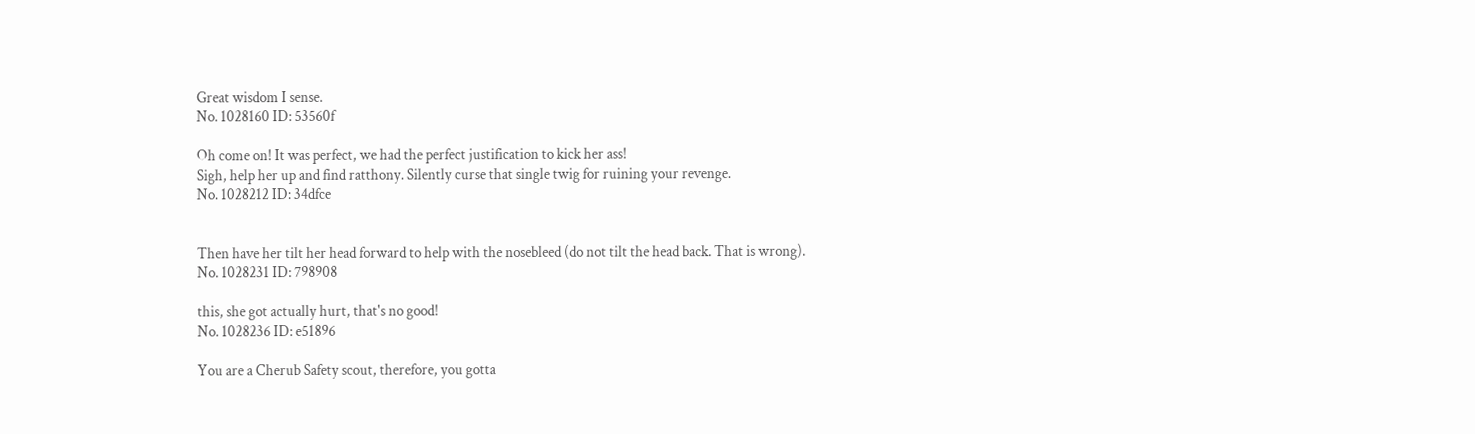Great wisdom I sense.
No. 1028160 ID: 53560f

Oh come on! It was perfect, we had the perfect justification to kick her ass!
Sigh, help her up and find ratthony. Silently curse that single twig for ruining your revenge.
No. 1028212 ID: 34dfce


Then have her tilt her head forward to help with the nosebleed (do not tilt the head back. That is wrong).
No. 1028231 ID: 798908

this, she got actually hurt, that's no good!
No. 1028236 ID: e51896

You are a Cherub Safety scout, therefore, you gotta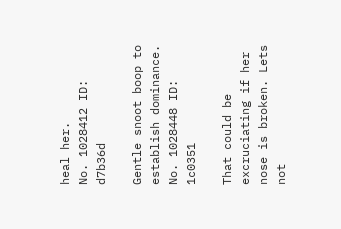heal her.
No. 1028412 ID: d7b36d

Gentle snoot boop to establish dominance.
No. 1028448 ID: 1c0351

That could be excruciating if her nose is broken. Lets not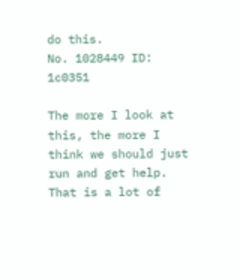do this.
No. 1028449 ID: 1c0351

The more I look at this, the more I think we should just run and get help. That is a lot of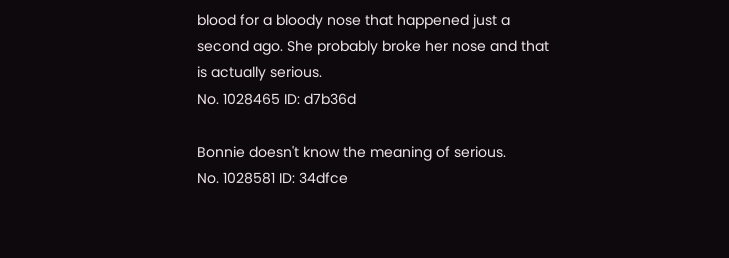blood for a bloody nose that happened just a second ago. She probably broke her nose and that is actually serious.
No. 1028465 ID: d7b36d

Bonnie doesn't know the meaning of serious.
No. 1028581 ID: 34dfce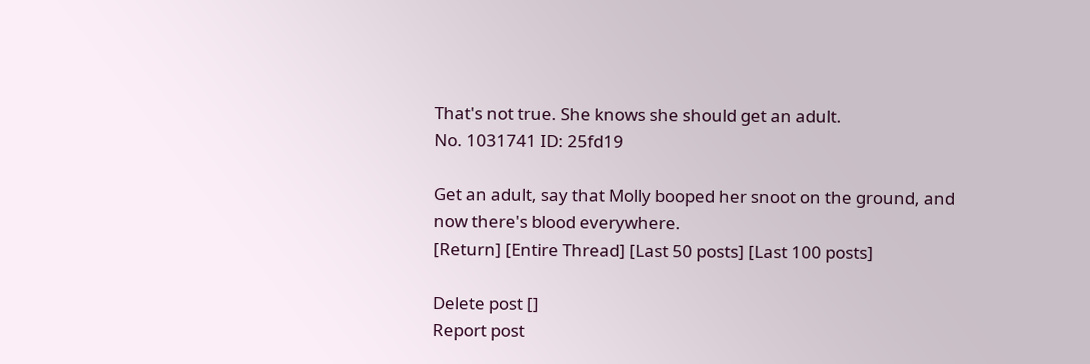That's not true. She knows she should get an adult.
No. 1031741 ID: 25fd19

Get an adult, say that Molly booped her snoot on the ground, and now there's blood everywhere.
[Return] [Entire Thread] [Last 50 posts] [Last 100 posts]

Delete post []
Report post